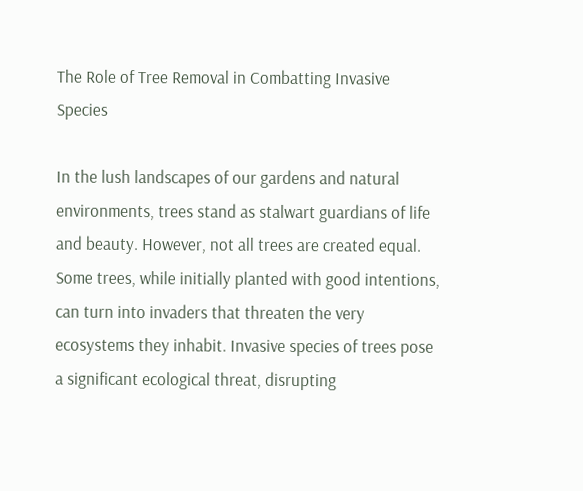The Role of Tree Removal in Combatting Invasive Species

In the lush landscapes of our gardens and natural environments, trees stand as stalwart guardians of life and beauty. However, not all trees are created equal. Some trees, while initially planted with good intentions, can turn into invaders that threaten the very ecosystems they inhabit. Invasive species of trees pose a significant ecological threat, disrupting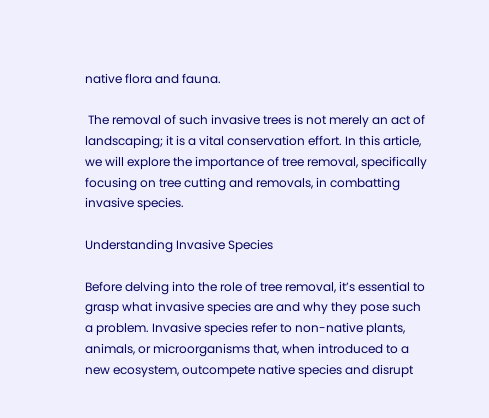native flora and fauna.

 The removal of such invasive trees is not merely an act of landscaping; it is a vital conservation effort. In this article, we will explore the importance of tree removal, specifically focusing on tree cutting and removals, in combatting invasive species.

Understanding Invasive Species

Before delving into the role of tree removal, it’s essential to grasp what invasive species are and why they pose such a problem. Invasive species refer to non-native plants, animals, or microorganisms that, when introduced to a new ecosystem, outcompete native species and disrupt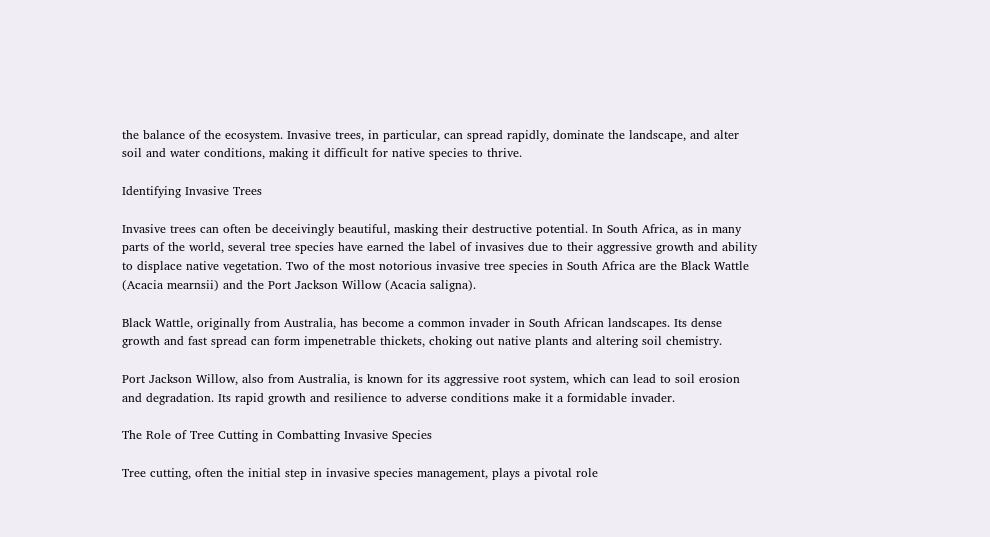the balance of the ecosystem. Invasive trees, in particular, can spread rapidly, dominate the landscape, and alter soil and water conditions, making it difficult for native species to thrive.

Identifying Invasive Trees

Invasive trees can often be deceivingly beautiful, masking their destructive potential. In South Africa, as in many parts of the world, several tree species have earned the label of invasives due to their aggressive growth and ability to displace native vegetation. Two of the most notorious invasive tree species in South Africa are the Black Wattle (Acacia mearnsii) and the Port Jackson Willow (Acacia saligna).

Black Wattle, originally from Australia, has become a common invader in South African landscapes. Its dense growth and fast spread can form impenetrable thickets, choking out native plants and altering soil chemistry.

Port Jackson Willow, also from Australia, is known for its aggressive root system, which can lead to soil erosion and degradation. Its rapid growth and resilience to adverse conditions make it a formidable invader.

The Role of Tree Cutting in Combatting Invasive Species

Tree cutting, often the initial step in invasive species management, plays a pivotal role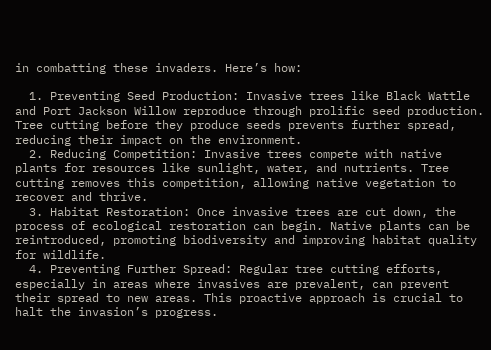in combatting these invaders. Here’s how:

  1. Preventing Seed Production: Invasive trees like Black Wattle and Port Jackson Willow reproduce through prolific seed production. Tree cutting before they produce seeds prevents further spread, reducing their impact on the environment.
  2. Reducing Competition: Invasive trees compete with native plants for resources like sunlight, water, and nutrients. Tree cutting removes this competition, allowing native vegetation to recover and thrive.
  3. Habitat Restoration: Once invasive trees are cut down, the process of ecological restoration can begin. Native plants can be reintroduced, promoting biodiversity and improving habitat quality for wildlife.
  4. Preventing Further Spread: Regular tree cutting efforts, especially in areas where invasives are prevalent, can prevent their spread to new areas. This proactive approach is crucial to halt the invasion’s progress.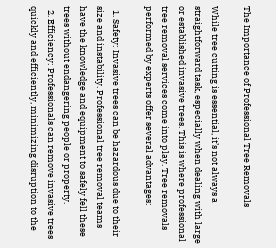The Importance of Professional Tree Removals

While tree cutting is essential, it’s not always a straightforward task, especially when dealing with large or established invasive trees. This is where professional tree removal services come into play. Tree removals performed by experts offer several advantages:

  1. Safety: Invasive trees can be hazardous due to their size and instability. Professional tree removal teams have the knowledge and equipment to safely fell these trees without endangering people or property.
  2. Efficiency: Professionals can remove invasive trees quickly and efficiently, minimizing disruption to the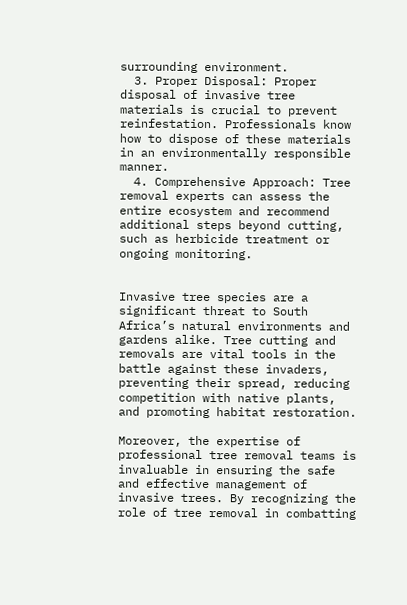surrounding environment.
  3. Proper Disposal: Proper disposal of invasive tree materials is crucial to prevent reinfestation. Professionals know how to dispose of these materials in an environmentally responsible manner.
  4. Comprehensive Approach: Tree removal experts can assess the entire ecosystem and recommend additional steps beyond cutting, such as herbicide treatment or ongoing monitoring.


Invasive tree species are a significant threat to South Africa’s natural environments and gardens alike. Tree cutting and removals are vital tools in the battle against these invaders, preventing their spread, reducing competition with native plants, and promoting habitat restoration.

Moreover, the expertise of professional tree removal teams is invaluable in ensuring the safe and effective management of invasive trees. By recognizing the role of tree removal in combatting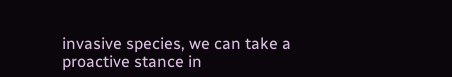invasive species, we can take a proactive stance in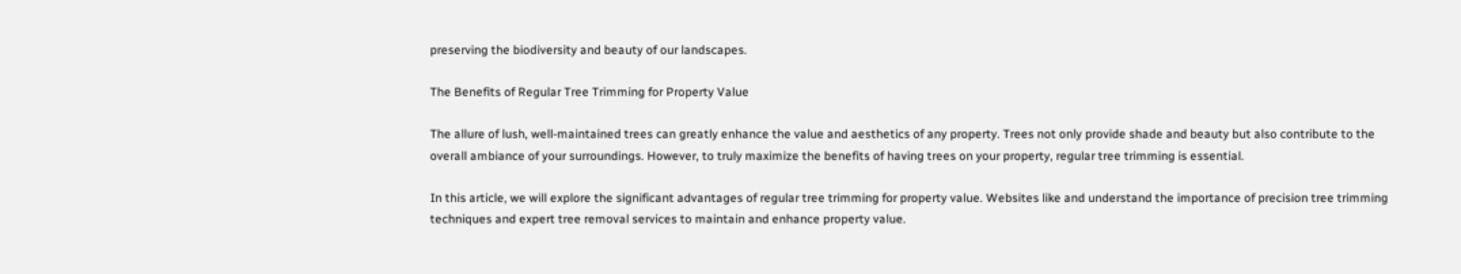preserving the biodiversity and beauty of our landscapes.

The Benefits of Regular Tree Trimming for Property Value

The allure of lush, well-maintained trees can greatly enhance the value and aesthetics of any property. Trees not only provide shade and beauty but also contribute to the overall ambiance of your surroundings. However, to truly maximize the benefits of having trees on your property, regular tree trimming is essential.

In this article, we will explore the significant advantages of regular tree trimming for property value. Websites like and understand the importance of precision tree trimming techniques and expert tree removal services to maintain and enhance property value.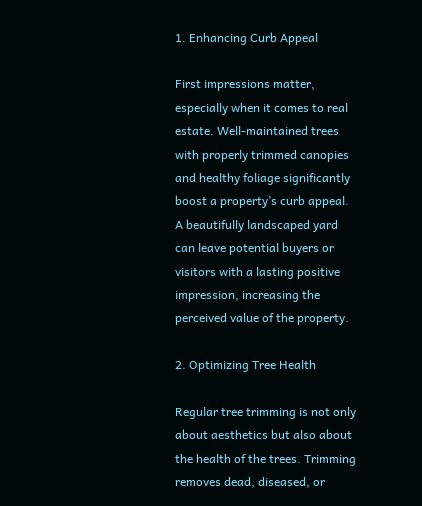1. Enhancing Curb Appeal

First impressions matter, especially when it comes to real estate. Well-maintained trees with properly trimmed canopies and healthy foliage significantly boost a property’s curb appeal. A beautifully landscaped yard can leave potential buyers or visitors with a lasting positive impression, increasing the perceived value of the property.

2. Optimizing Tree Health

Regular tree trimming is not only about aesthetics but also about the health of the trees. Trimming removes dead, diseased, or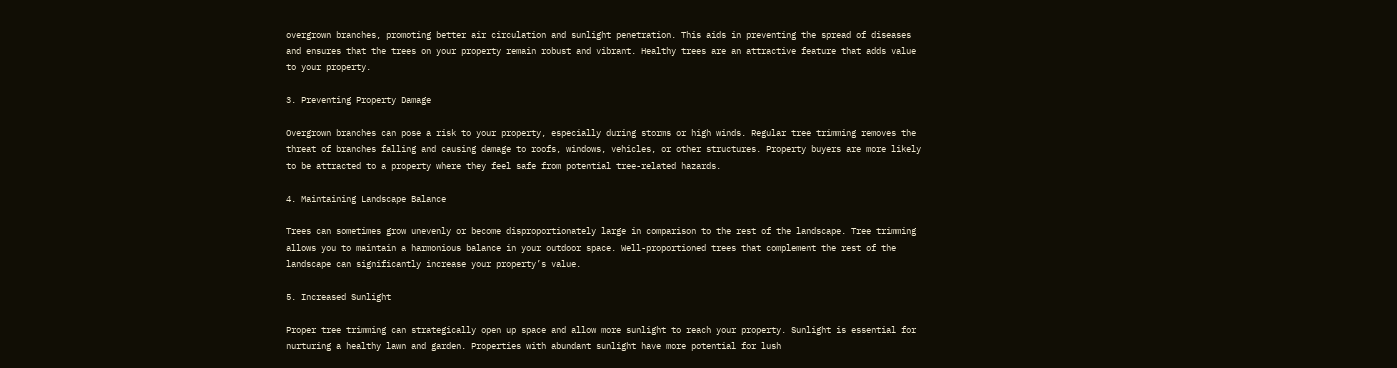overgrown branches, promoting better air circulation and sunlight penetration. This aids in preventing the spread of diseases and ensures that the trees on your property remain robust and vibrant. Healthy trees are an attractive feature that adds value to your property.

3. Preventing Property Damage

Overgrown branches can pose a risk to your property, especially during storms or high winds. Regular tree trimming removes the threat of branches falling and causing damage to roofs, windows, vehicles, or other structures. Property buyers are more likely to be attracted to a property where they feel safe from potential tree-related hazards.

4. Maintaining Landscape Balance

Trees can sometimes grow unevenly or become disproportionately large in comparison to the rest of the landscape. Tree trimming allows you to maintain a harmonious balance in your outdoor space. Well-proportioned trees that complement the rest of the landscape can significantly increase your property’s value.

5. Increased Sunlight

Proper tree trimming can strategically open up space and allow more sunlight to reach your property. Sunlight is essential for nurturing a healthy lawn and garden. Properties with abundant sunlight have more potential for lush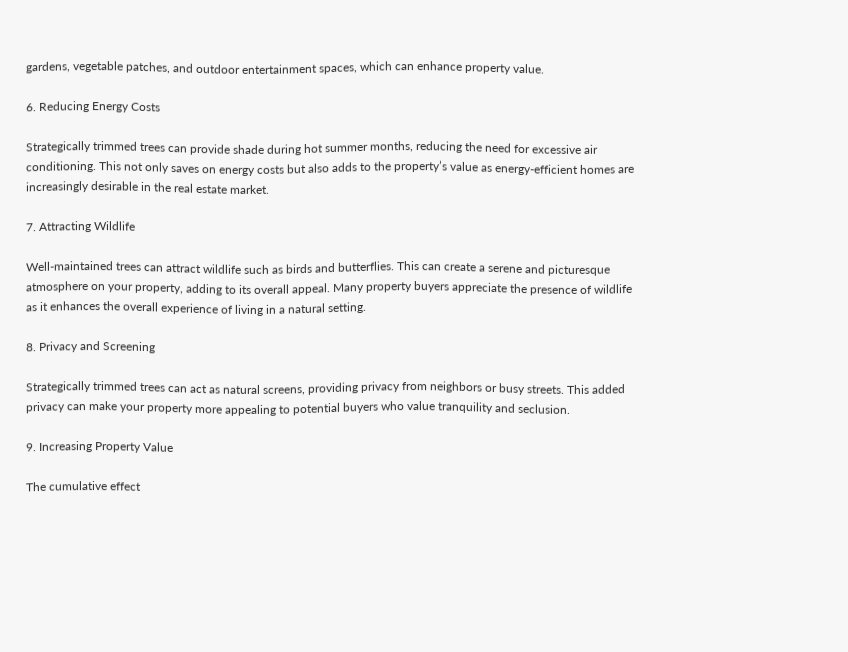gardens, vegetable patches, and outdoor entertainment spaces, which can enhance property value.

6. Reducing Energy Costs

Strategically trimmed trees can provide shade during hot summer months, reducing the need for excessive air conditioning. This not only saves on energy costs but also adds to the property’s value as energy-efficient homes are increasingly desirable in the real estate market.

7. Attracting Wildlife

Well-maintained trees can attract wildlife such as birds and butterflies. This can create a serene and picturesque atmosphere on your property, adding to its overall appeal. Many property buyers appreciate the presence of wildlife as it enhances the overall experience of living in a natural setting.

8. Privacy and Screening

Strategically trimmed trees can act as natural screens, providing privacy from neighbors or busy streets. This added privacy can make your property more appealing to potential buyers who value tranquility and seclusion.

9. Increasing Property Value

The cumulative effect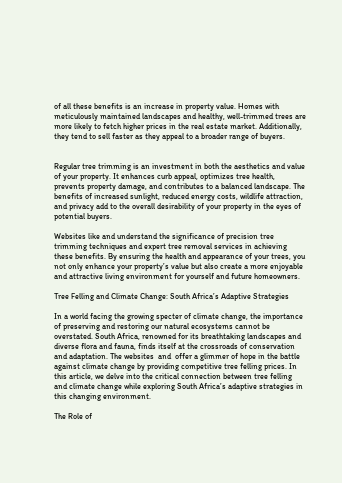of all these benefits is an increase in property value. Homes with meticulously maintained landscapes and healthy, well-trimmed trees are more likely to fetch higher prices in the real estate market. Additionally, they tend to sell faster as they appeal to a broader range of buyers.


Regular tree trimming is an investment in both the aesthetics and value of your property. It enhances curb appeal, optimizes tree health, prevents property damage, and contributes to a balanced landscape. The benefits of increased sunlight, reduced energy costs, wildlife attraction, and privacy add to the overall desirability of your property in the eyes of potential buyers.

Websites like and understand the significance of precision tree trimming techniques and expert tree removal services in achieving these benefits. By ensuring the health and appearance of your trees, you not only enhance your property’s value but also create a more enjoyable and attractive living environment for yourself and future homeowners.

Tree Felling and Climate Change: South Africa’s Adaptive Strategies

In a world facing the growing specter of climate change, the importance of preserving and restoring our natural ecosystems cannot be overstated. South Africa, renowned for its breathtaking landscapes and diverse flora and fauna, finds itself at the crossroads of conservation and adaptation. The websites  and  offer a glimmer of hope in the battle against climate change by providing competitive tree felling prices. In this article, we delve into the critical connection between tree felling and climate change while exploring South Africa’s adaptive strategies in this changing environment.

The Role of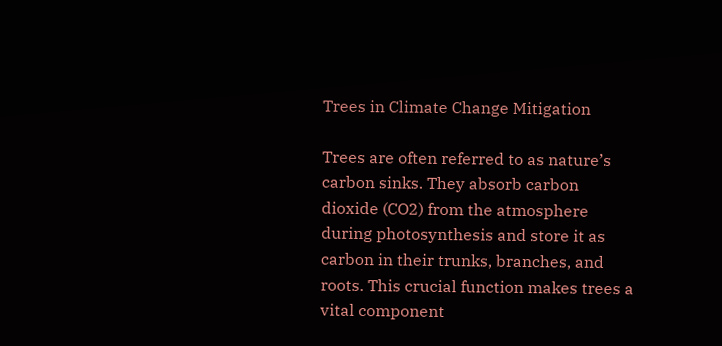Trees in Climate Change Mitigation

Trees are often referred to as nature’s carbon sinks. They absorb carbon dioxide (CO2) from the atmosphere during photosynthesis and store it as carbon in their trunks, branches, and roots. This crucial function makes trees a vital component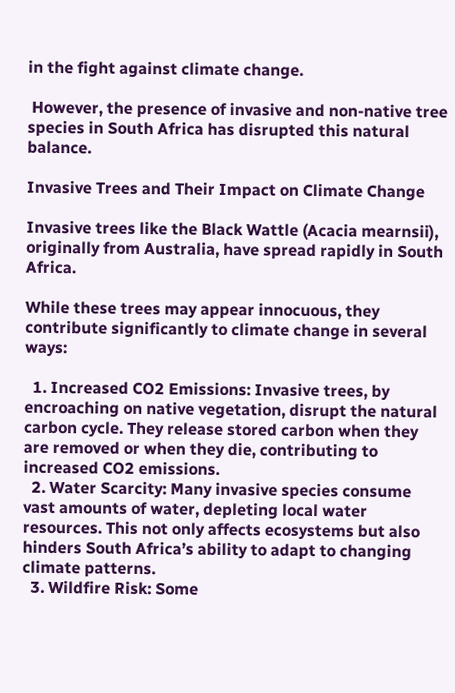in the fight against climate change.

 However, the presence of invasive and non-native tree species in South Africa has disrupted this natural balance.

Invasive Trees and Their Impact on Climate Change

Invasive trees like the Black Wattle (Acacia mearnsii), originally from Australia, have spread rapidly in South Africa.

While these trees may appear innocuous, they contribute significantly to climate change in several ways:

  1. Increased CO2 Emissions: Invasive trees, by encroaching on native vegetation, disrupt the natural carbon cycle. They release stored carbon when they are removed or when they die, contributing to increased CO2 emissions.
  2. Water Scarcity: Many invasive species consume vast amounts of water, depleting local water resources. This not only affects ecosystems but also hinders South Africa’s ability to adapt to changing climate patterns.
  3. Wildfire Risk: Some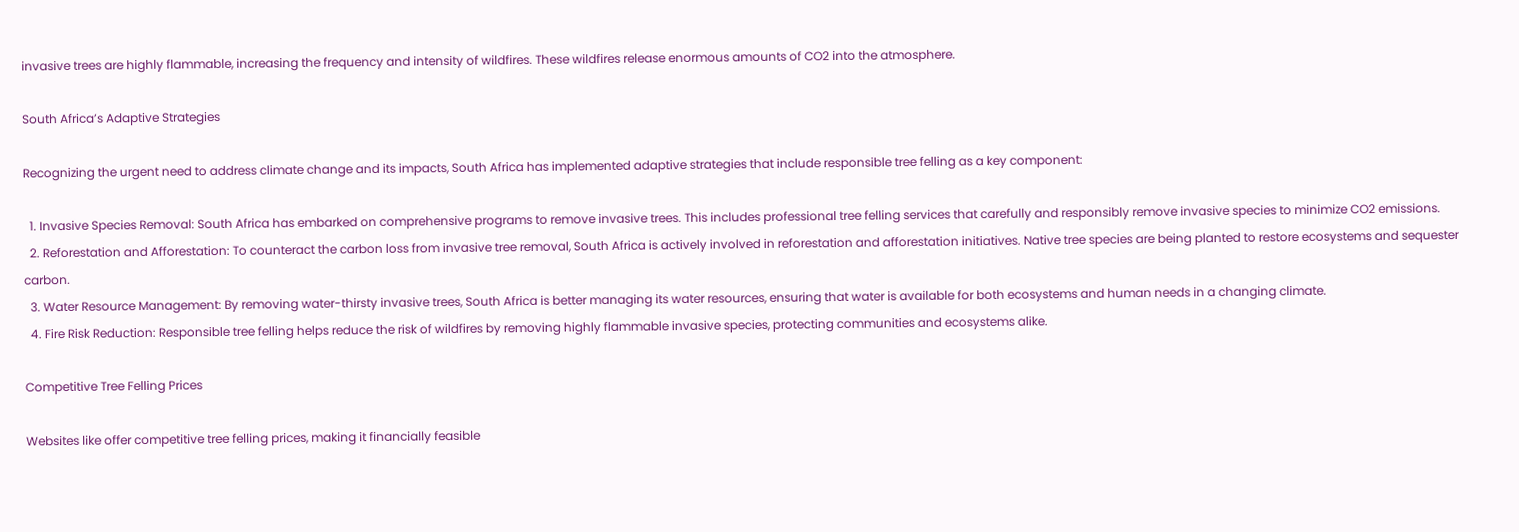invasive trees are highly flammable, increasing the frequency and intensity of wildfires. These wildfires release enormous amounts of CO2 into the atmosphere.

South Africa’s Adaptive Strategies

Recognizing the urgent need to address climate change and its impacts, South Africa has implemented adaptive strategies that include responsible tree felling as a key component:

  1. Invasive Species Removal: South Africa has embarked on comprehensive programs to remove invasive trees. This includes professional tree felling services that carefully and responsibly remove invasive species to minimize CO2 emissions.
  2. Reforestation and Afforestation: To counteract the carbon loss from invasive tree removal, South Africa is actively involved in reforestation and afforestation initiatives. Native tree species are being planted to restore ecosystems and sequester carbon.
  3. Water Resource Management: By removing water-thirsty invasive trees, South Africa is better managing its water resources, ensuring that water is available for both ecosystems and human needs in a changing climate.
  4. Fire Risk Reduction: Responsible tree felling helps reduce the risk of wildfires by removing highly flammable invasive species, protecting communities and ecosystems alike.

Competitive Tree Felling Prices

Websites like offer competitive tree felling prices, making it financially feasible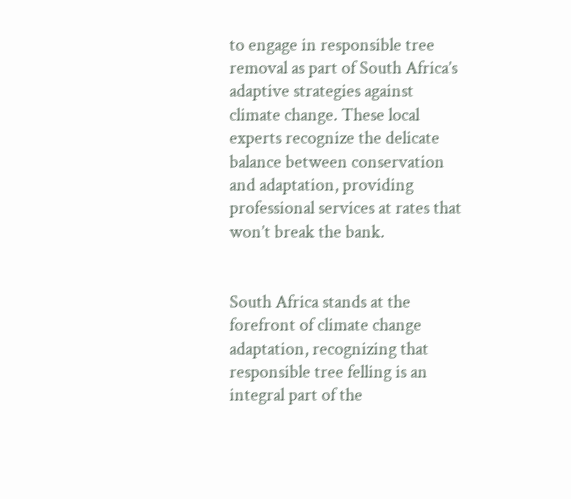to engage in responsible tree removal as part of South Africa’s adaptive strategies against climate change. These local experts recognize the delicate balance between conservation and adaptation, providing professional services at rates that won’t break the bank.


South Africa stands at the forefront of climate change adaptation, recognizing that responsible tree felling is an integral part of the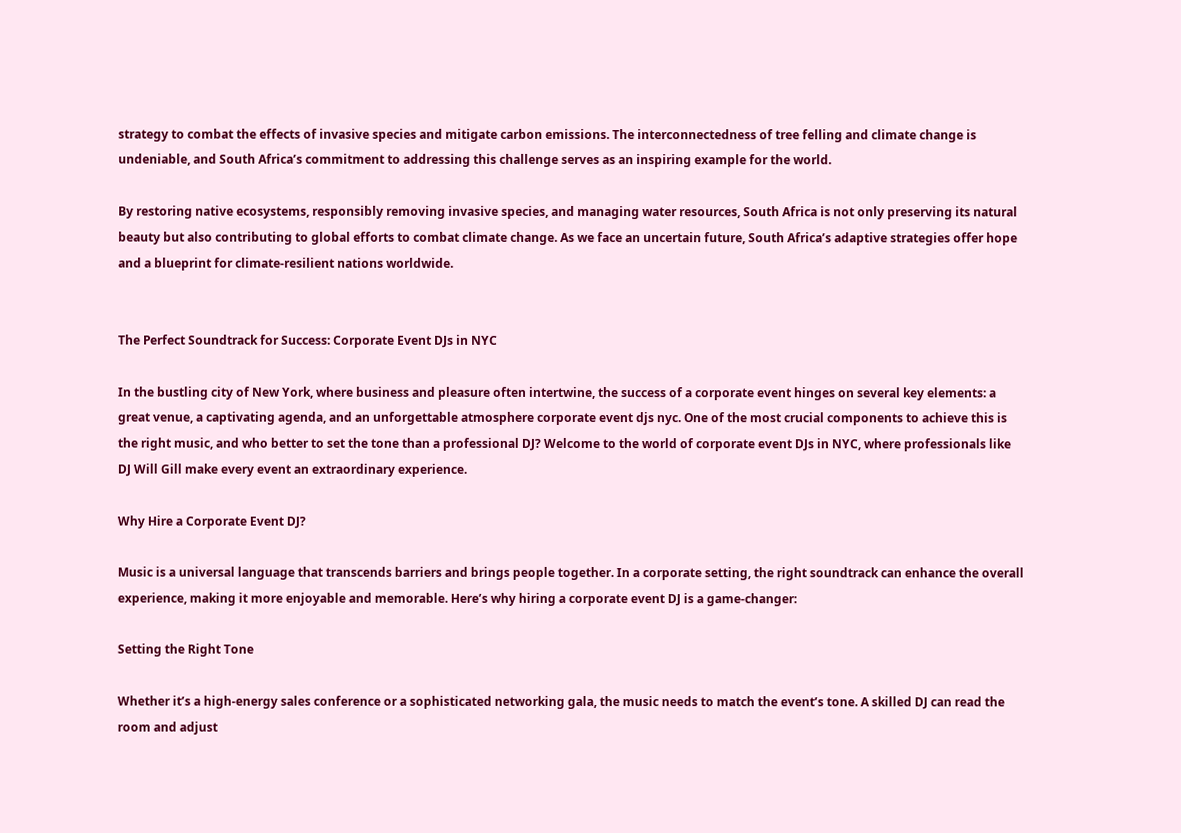strategy to combat the effects of invasive species and mitigate carbon emissions. The interconnectedness of tree felling and climate change is undeniable, and South Africa’s commitment to addressing this challenge serves as an inspiring example for the world.

By restoring native ecosystems, responsibly removing invasive species, and managing water resources, South Africa is not only preserving its natural beauty but also contributing to global efforts to combat climate change. As we face an uncertain future, South Africa’s adaptive strategies offer hope and a blueprint for climate-resilient nations worldwide.


The Perfect Soundtrack for Success: Corporate Event DJs in NYC

In the bustling city of New York, where business and pleasure often intertwine, the success of a corporate event hinges on several key elements: a great venue, a captivating agenda, and an unforgettable atmosphere corporate event djs nyc. One of the most crucial components to achieve this is the right music, and who better to set the tone than a professional DJ? Welcome to the world of corporate event DJs in NYC, where professionals like DJ Will Gill make every event an extraordinary experience.

Why Hire a Corporate Event DJ?

Music is a universal language that transcends barriers and brings people together. In a corporate setting, the right soundtrack can enhance the overall experience, making it more enjoyable and memorable. Here’s why hiring a corporate event DJ is a game-changer:

Setting the Right Tone

Whether it’s a high-energy sales conference or a sophisticated networking gala, the music needs to match the event’s tone. A skilled DJ can read the room and adjust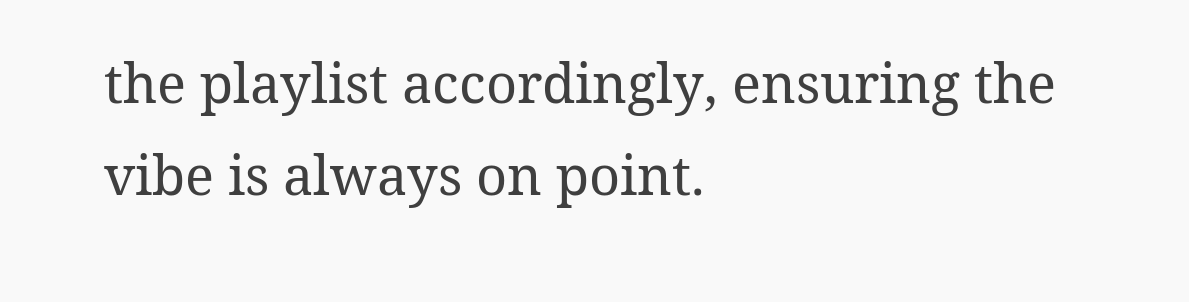the playlist accordingly, ensuring the vibe is always on point.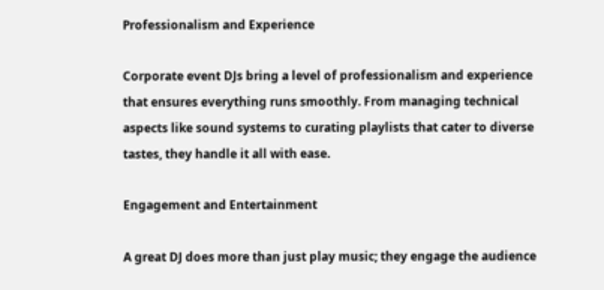Professionalism and Experience

Corporate event DJs bring a level of professionalism and experience that ensures everything runs smoothly. From managing technical aspects like sound systems to curating playlists that cater to diverse tastes, they handle it all with ease.

Engagement and Entertainment

A great DJ does more than just play music; they engage the audience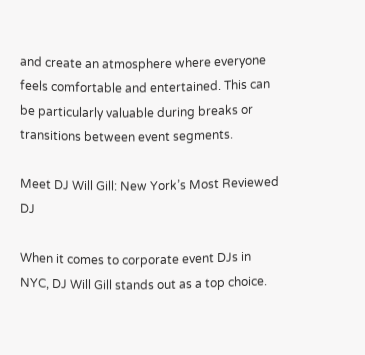and create an atmosphere where everyone feels comfortable and entertained. This can be particularly valuable during breaks or transitions between event segments.

Meet DJ Will Gill: New York’s Most Reviewed DJ

When it comes to corporate event DJs in NYC, DJ Will Gill stands out as a top choice.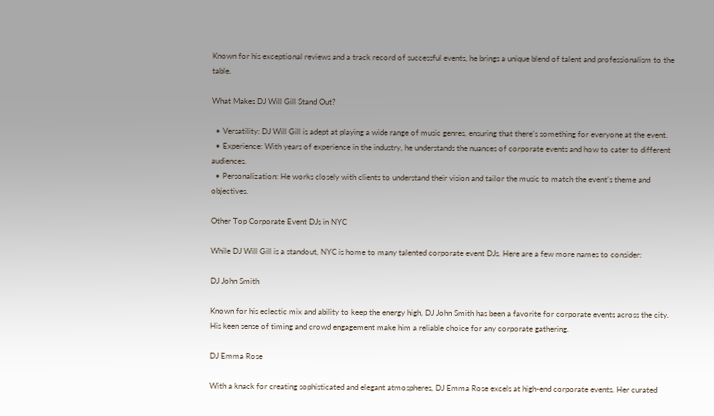Known for his exceptional reviews and a track record of successful events, he brings a unique blend of talent and professionalism to the table.

What Makes DJ Will Gill Stand Out?

  • Versatility: DJ Will Gill is adept at playing a wide range of music genres, ensuring that there’s something for everyone at the event.
  • Experience: With years of experience in the industry, he understands the nuances of corporate events and how to cater to different audiences.
  • Personalization: He works closely with clients to understand their vision and tailor the music to match the event’s theme and objectives.

Other Top Corporate Event DJs in NYC

While DJ Will Gill is a standout, NYC is home to many talented corporate event DJs. Here are a few more names to consider:

DJ John Smith

Known for his eclectic mix and ability to keep the energy high, DJ John Smith has been a favorite for corporate events across the city. His keen sense of timing and crowd engagement make him a reliable choice for any corporate gathering.

DJ Emma Rose

With a knack for creating sophisticated and elegant atmospheres, DJ Emma Rose excels at high-end corporate events. Her curated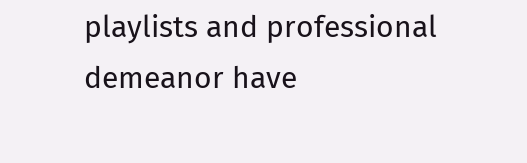playlists and professional demeanor have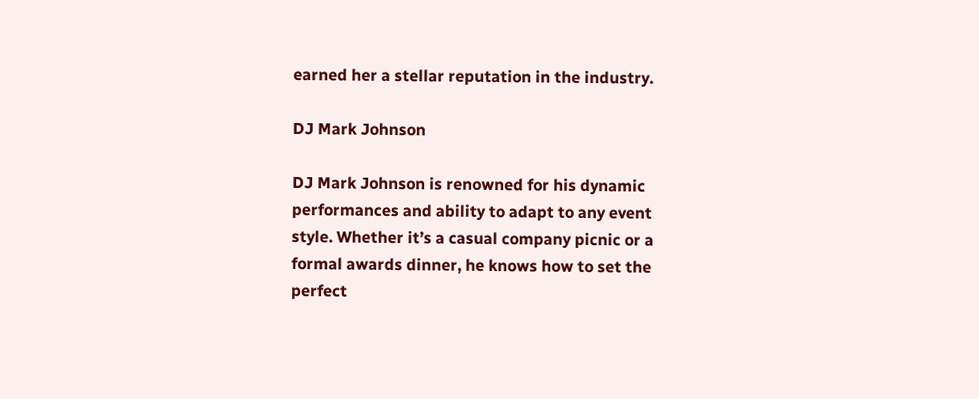earned her a stellar reputation in the industry.

DJ Mark Johnson

DJ Mark Johnson is renowned for his dynamic performances and ability to adapt to any event style. Whether it’s a casual company picnic or a formal awards dinner, he knows how to set the perfect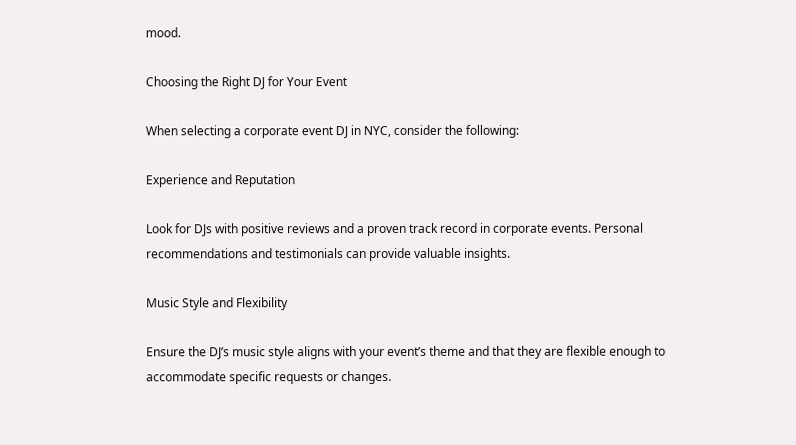mood.

Choosing the Right DJ for Your Event

When selecting a corporate event DJ in NYC, consider the following:

Experience and Reputation

Look for DJs with positive reviews and a proven track record in corporate events. Personal recommendations and testimonials can provide valuable insights.

Music Style and Flexibility

Ensure the DJ’s music style aligns with your event’s theme and that they are flexible enough to accommodate specific requests or changes.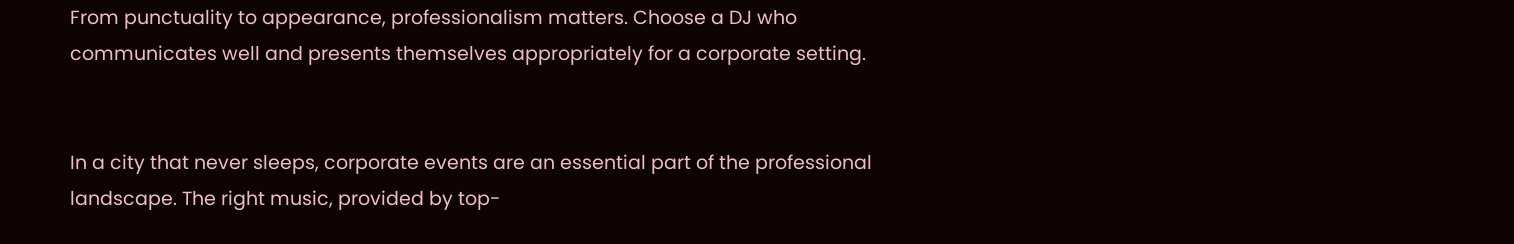From punctuality to appearance, professionalism matters. Choose a DJ who communicates well and presents themselves appropriately for a corporate setting.


In a city that never sleeps, corporate events are an essential part of the professional landscape. The right music, provided by top-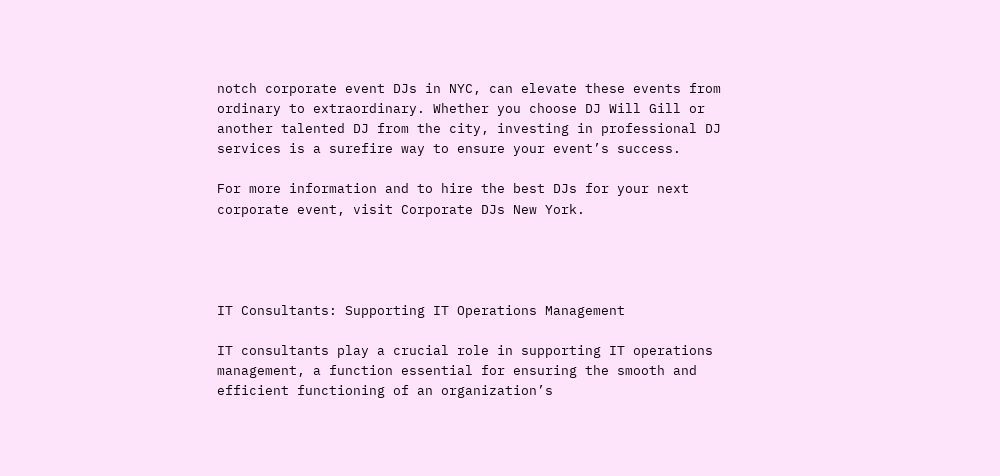notch corporate event DJs in NYC, can elevate these events from ordinary to extraordinary. Whether you choose DJ Will Gill or another talented DJ from the city, investing in professional DJ services is a surefire way to ensure your event’s success.

For more information and to hire the best DJs for your next corporate event, visit Corporate DJs New York.




IT Consultants: Supporting IT Operations Management

IT consultants play a crucial role in supporting IT operations management, a function essential for ensuring the smooth and efficient functioning of an organization’s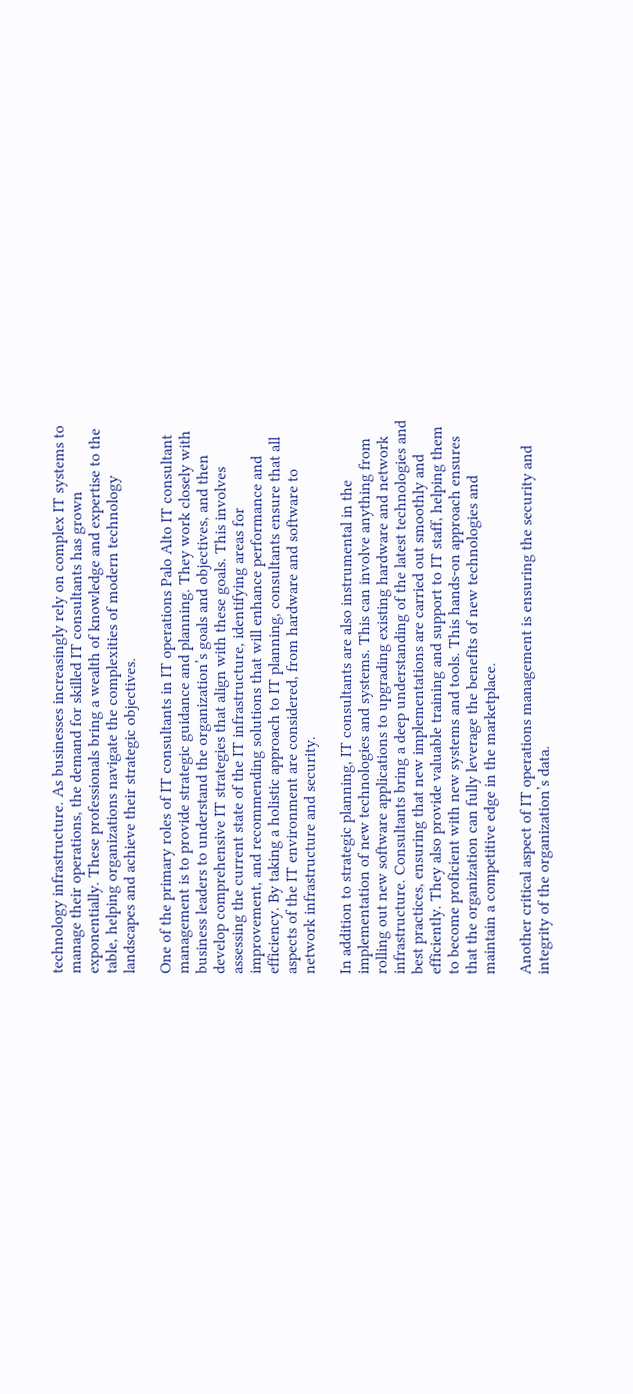technology infrastructure. As businesses increasingly rely on complex IT systems to manage their operations, the demand for skilled IT consultants has grown exponentially. These professionals bring a wealth of knowledge and expertise to the table, helping organizations navigate the complexities of modern technology landscapes and achieve their strategic objectives.

One of the primary roles of IT consultants in IT operations Palo Alto IT consultant management is to provide strategic guidance and planning. They work closely with business leaders to understand the organization’s goals and objectives, and then develop comprehensive IT strategies that align with these goals. This involves assessing the current state of the IT infrastructure, identifying areas for improvement, and recommending solutions that will enhance performance and efficiency. By taking a holistic approach to IT planning, consultants ensure that all aspects of the IT environment are considered, from hardware and software to network infrastructure and security.

In addition to strategic planning, IT consultants are also instrumental in the implementation of new technologies and systems. This can involve anything from rolling out new software applications to upgrading existing hardware and network infrastructure. Consultants bring a deep understanding of the latest technologies and best practices, ensuring that new implementations are carried out smoothly and efficiently. They also provide valuable training and support to IT staff, helping them to become proficient with new systems and tools. This hands-on approach ensures that the organization can fully leverage the benefits of new technologies and maintain a competitive edge in the marketplace.

Another critical aspect of IT operations management is ensuring the security and integrity of the organization’s data.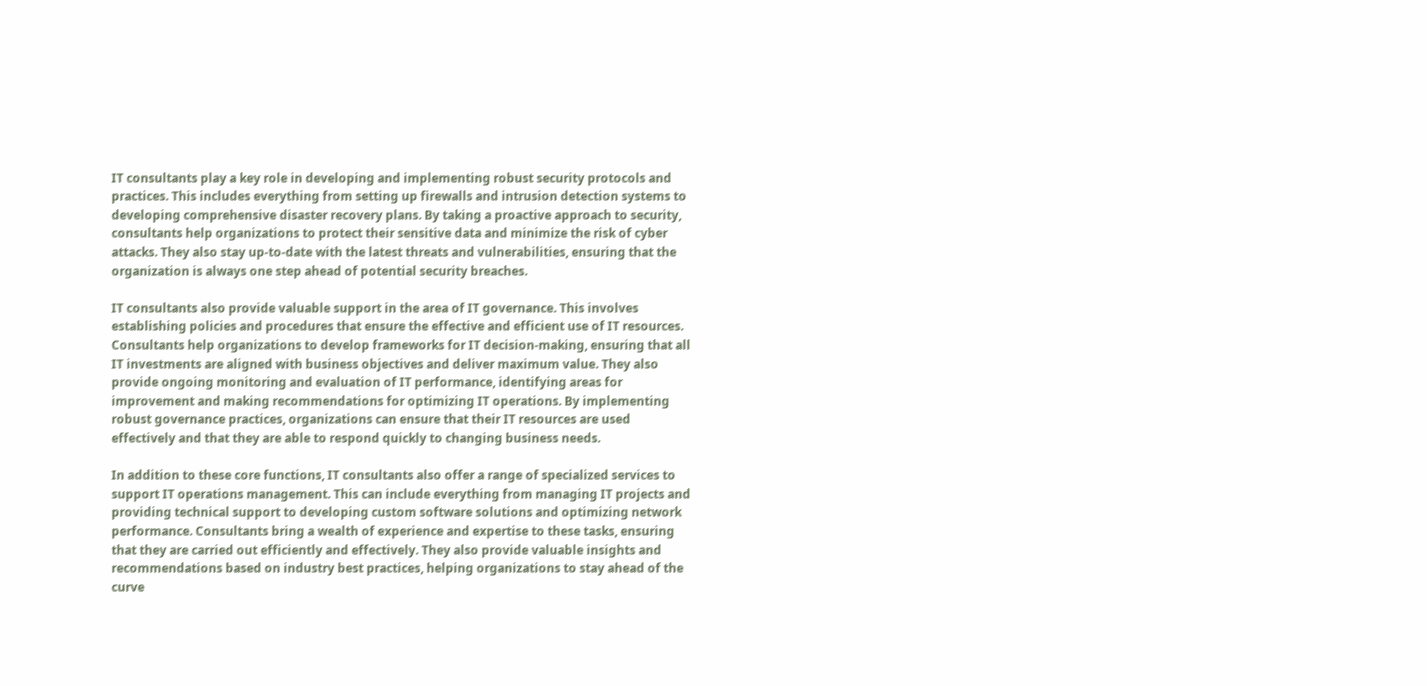IT consultants play a key role in developing and implementing robust security protocols and practices. This includes everything from setting up firewalls and intrusion detection systems to developing comprehensive disaster recovery plans. By taking a proactive approach to security, consultants help organizations to protect their sensitive data and minimize the risk of cyber attacks. They also stay up-to-date with the latest threats and vulnerabilities, ensuring that the organization is always one step ahead of potential security breaches.

IT consultants also provide valuable support in the area of IT governance. This involves establishing policies and procedures that ensure the effective and efficient use of IT resources. Consultants help organizations to develop frameworks for IT decision-making, ensuring that all IT investments are aligned with business objectives and deliver maximum value. They also provide ongoing monitoring and evaluation of IT performance, identifying areas for improvement and making recommendations for optimizing IT operations. By implementing robust governance practices, organizations can ensure that their IT resources are used effectively and that they are able to respond quickly to changing business needs.

In addition to these core functions, IT consultants also offer a range of specialized services to support IT operations management. This can include everything from managing IT projects and providing technical support to developing custom software solutions and optimizing network performance. Consultants bring a wealth of experience and expertise to these tasks, ensuring that they are carried out efficiently and effectively. They also provide valuable insights and recommendations based on industry best practices, helping organizations to stay ahead of the curve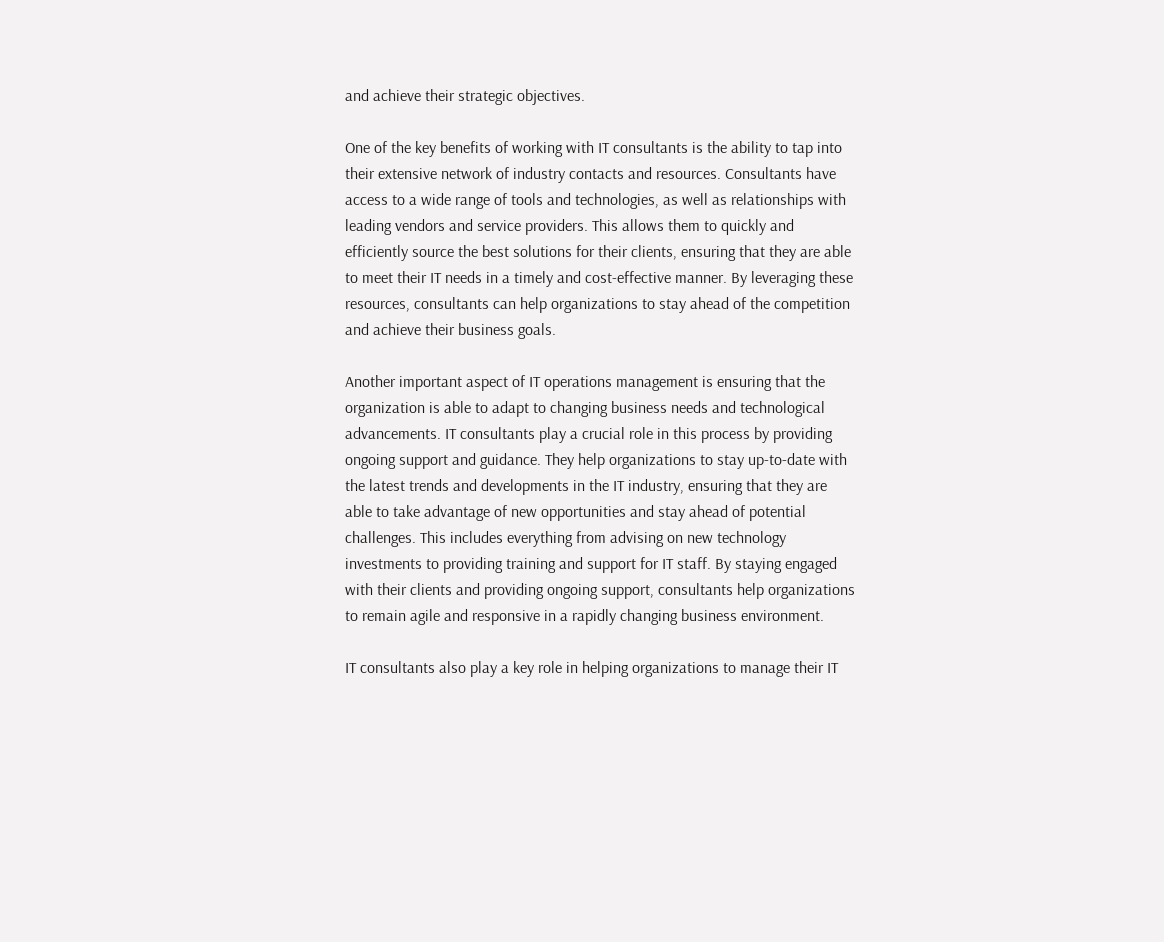and achieve their strategic objectives.

One of the key benefits of working with IT consultants is the ability to tap into their extensive network of industry contacts and resources. Consultants have access to a wide range of tools and technologies, as well as relationships with leading vendors and service providers. This allows them to quickly and efficiently source the best solutions for their clients, ensuring that they are able to meet their IT needs in a timely and cost-effective manner. By leveraging these resources, consultants can help organizations to stay ahead of the competition and achieve their business goals.

Another important aspect of IT operations management is ensuring that the organization is able to adapt to changing business needs and technological advancements. IT consultants play a crucial role in this process by providing ongoing support and guidance. They help organizations to stay up-to-date with the latest trends and developments in the IT industry, ensuring that they are able to take advantage of new opportunities and stay ahead of potential challenges. This includes everything from advising on new technology investments to providing training and support for IT staff. By staying engaged with their clients and providing ongoing support, consultants help organizations to remain agile and responsive in a rapidly changing business environment.

IT consultants also play a key role in helping organizations to manage their IT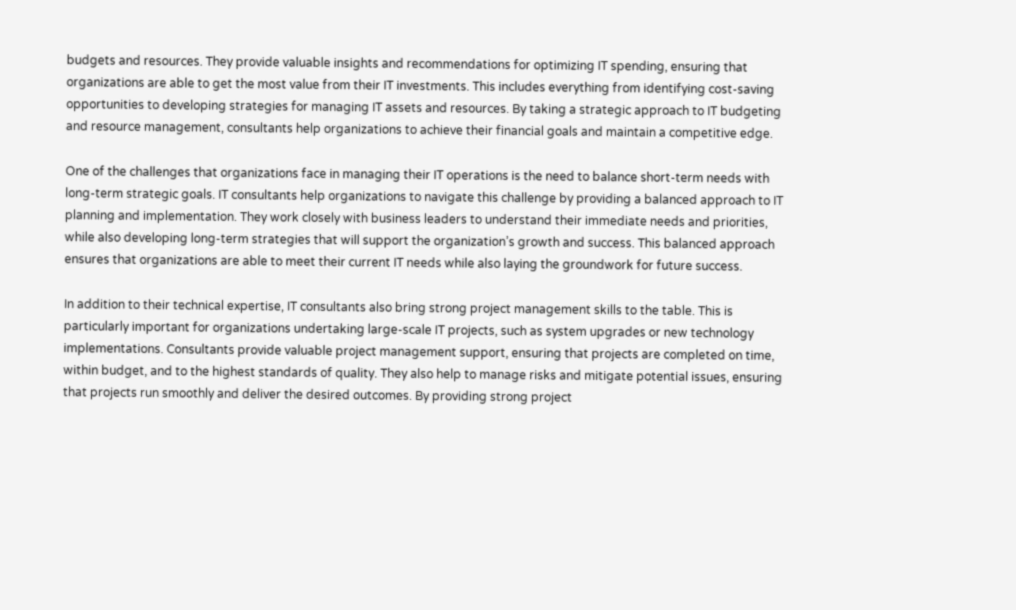budgets and resources. They provide valuable insights and recommendations for optimizing IT spending, ensuring that organizations are able to get the most value from their IT investments. This includes everything from identifying cost-saving opportunities to developing strategies for managing IT assets and resources. By taking a strategic approach to IT budgeting and resource management, consultants help organizations to achieve their financial goals and maintain a competitive edge.

One of the challenges that organizations face in managing their IT operations is the need to balance short-term needs with long-term strategic goals. IT consultants help organizations to navigate this challenge by providing a balanced approach to IT planning and implementation. They work closely with business leaders to understand their immediate needs and priorities, while also developing long-term strategies that will support the organization’s growth and success. This balanced approach ensures that organizations are able to meet their current IT needs while also laying the groundwork for future success.

In addition to their technical expertise, IT consultants also bring strong project management skills to the table. This is particularly important for organizations undertaking large-scale IT projects, such as system upgrades or new technology implementations. Consultants provide valuable project management support, ensuring that projects are completed on time, within budget, and to the highest standards of quality. They also help to manage risks and mitigate potential issues, ensuring that projects run smoothly and deliver the desired outcomes. By providing strong project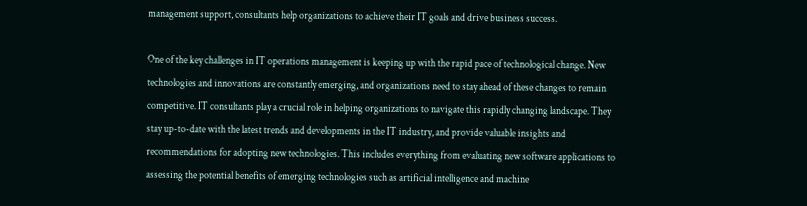management support, consultants help organizations to achieve their IT goals and drive business success.

One of the key challenges in IT operations management is keeping up with the rapid pace of technological change. New technologies and innovations are constantly emerging, and organizations need to stay ahead of these changes to remain competitive. IT consultants play a crucial role in helping organizations to navigate this rapidly changing landscape. They stay up-to-date with the latest trends and developments in the IT industry, and provide valuable insights and recommendations for adopting new technologies. This includes everything from evaluating new software applications to assessing the potential benefits of emerging technologies such as artificial intelligence and machine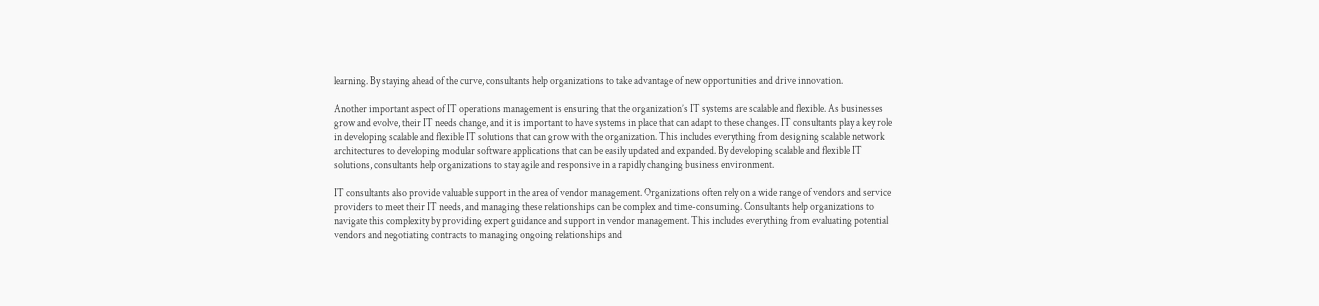learning. By staying ahead of the curve, consultants help organizations to take advantage of new opportunities and drive innovation.

Another important aspect of IT operations management is ensuring that the organization’s IT systems are scalable and flexible. As businesses grow and evolve, their IT needs change, and it is important to have systems in place that can adapt to these changes. IT consultants play a key role in developing scalable and flexible IT solutions that can grow with the organization. This includes everything from designing scalable network architectures to developing modular software applications that can be easily updated and expanded. By developing scalable and flexible IT solutions, consultants help organizations to stay agile and responsive in a rapidly changing business environment.

IT consultants also provide valuable support in the area of vendor management. Organizations often rely on a wide range of vendors and service providers to meet their IT needs, and managing these relationships can be complex and time-consuming. Consultants help organizations to navigate this complexity by providing expert guidance and support in vendor management. This includes everything from evaluating potential vendors and negotiating contracts to managing ongoing relationships and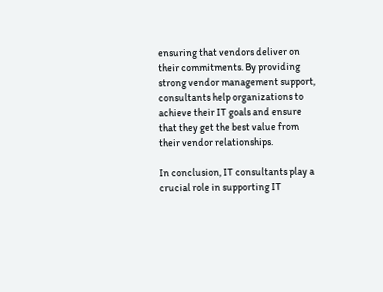ensuring that vendors deliver on their commitments. By providing strong vendor management support, consultants help organizations to achieve their IT goals and ensure that they get the best value from their vendor relationships.

In conclusion, IT consultants play a crucial role in supporting IT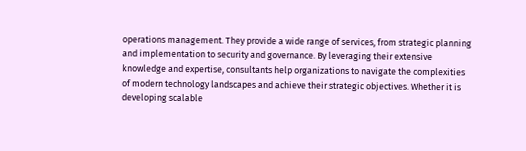operations management. They provide a wide range of services, from strategic planning and implementation to security and governance. By leveraging their extensive knowledge and expertise, consultants help organizations to navigate the complexities of modern technology landscapes and achieve their strategic objectives. Whether it is developing scalable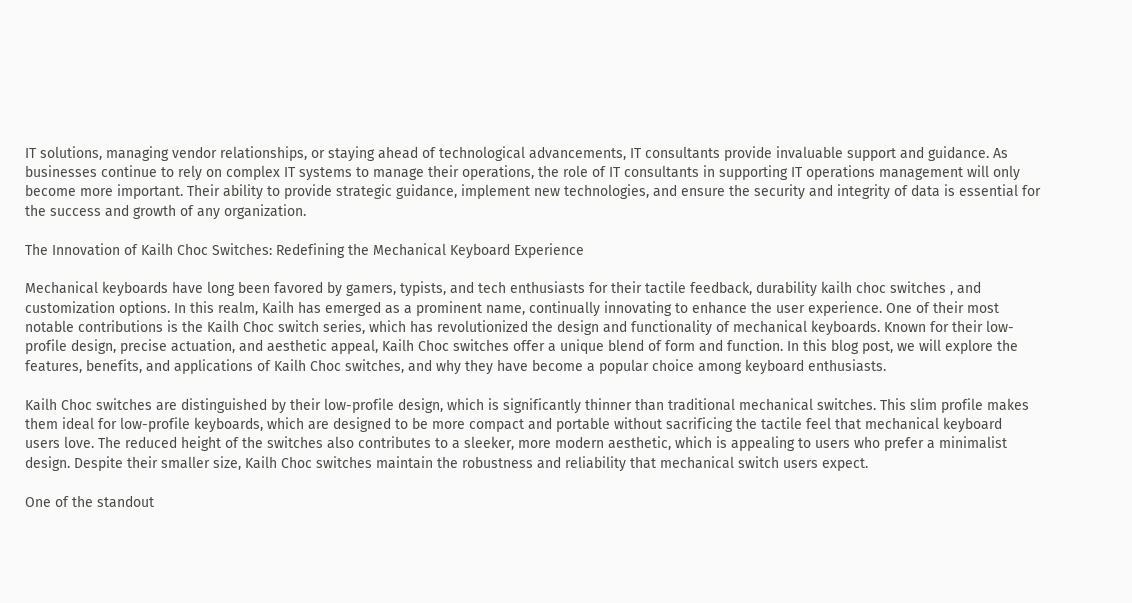IT solutions, managing vendor relationships, or staying ahead of technological advancements, IT consultants provide invaluable support and guidance. As businesses continue to rely on complex IT systems to manage their operations, the role of IT consultants in supporting IT operations management will only become more important. Their ability to provide strategic guidance, implement new technologies, and ensure the security and integrity of data is essential for the success and growth of any organization.

The Innovation of Kailh Choc Switches: Redefining the Mechanical Keyboard Experience

Mechanical keyboards have long been favored by gamers, typists, and tech enthusiasts for their tactile feedback, durability kailh choc switches , and customization options. In this realm, Kailh has emerged as a prominent name, continually innovating to enhance the user experience. One of their most notable contributions is the Kailh Choc switch series, which has revolutionized the design and functionality of mechanical keyboards. Known for their low-profile design, precise actuation, and aesthetic appeal, Kailh Choc switches offer a unique blend of form and function. In this blog post, we will explore the features, benefits, and applications of Kailh Choc switches, and why they have become a popular choice among keyboard enthusiasts.

Kailh Choc switches are distinguished by their low-profile design, which is significantly thinner than traditional mechanical switches. This slim profile makes them ideal for low-profile keyboards, which are designed to be more compact and portable without sacrificing the tactile feel that mechanical keyboard users love. The reduced height of the switches also contributes to a sleeker, more modern aesthetic, which is appealing to users who prefer a minimalist design. Despite their smaller size, Kailh Choc switches maintain the robustness and reliability that mechanical switch users expect.

One of the standout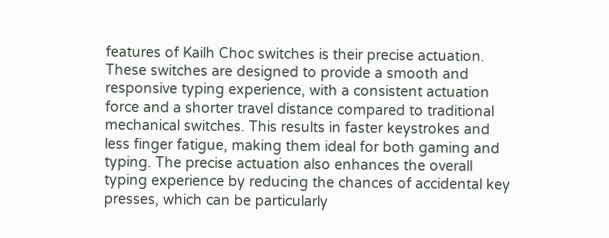features of Kailh Choc switches is their precise actuation. These switches are designed to provide a smooth and responsive typing experience, with a consistent actuation force and a shorter travel distance compared to traditional mechanical switches. This results in faster keystrokes and less finger fatigue, making them ideal for both gaming and typing. The precise actuation also enhances the overall typing experience by reducing the chances of accidental key presses, which can be particularly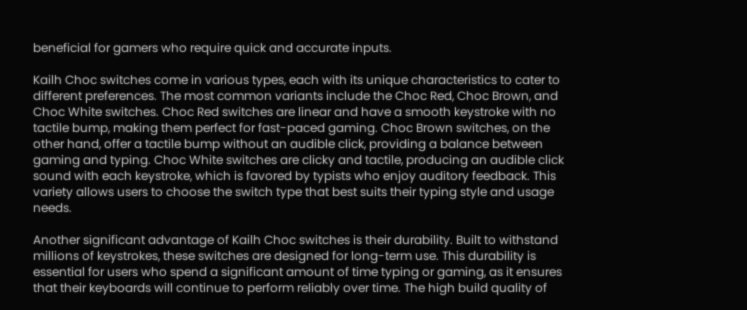beneficial for gamers who require quick and accurate inputs.

Kailh Choc switches come in various types, each with its unique characteristics to cater to different preferences. The most common variants include the Choc Red, Choc Brown, and Choc White switches. Choc Red switches are linear and have a smooth keystroke with no tactile bump, making them perfect for fast-paced gaming. Choc Brown switches, on the other hand, offer a tactile bump without an audible click, providing a balance between gaming and typing. Choc White switches are clicky and tactile, producing an audible click sound with each keystroke, which is favored by typists who enjoy auditory feedback. This variety allows users to choose the switch type that best suits their typing style and usage needs.

Another significant advantage of Kailh Choc switches is their durability. Built to withstand millions of keystrokes, these switches are designed for long-term use. This durability is essential for users who spend a significant amount of time typing or gaming, as it ensures that their keyboards will continue to perform reliably over time. The high build quality of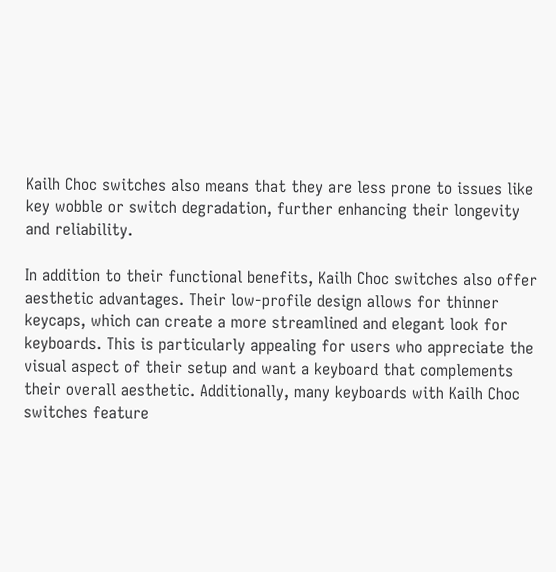Kailh Choc switches also means that they are less prone to issues like key wobble or switch degradation, further enhancing their longevity and reliability.

In addition to their functional benefits, Kailh Choc switches also offer aesthetic advantages. Their low-profile design allows for thinner keycaps, which can create a more streamlined and elegant look for keyboards. This is particularly appealing for users who appreciate the visual aspect of their setup and want a keyboard that complements their overall aesthetic. Additionally, many keyboards with Kailh Choc switches feature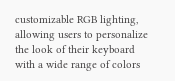customizable RGB lighting, allowing users to personalize the look of their keyboard with a wide range of colors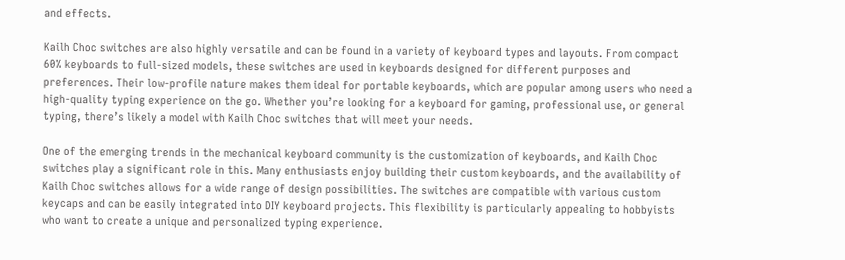and effects.

Kailh Choc switches are also highly versatile and can be found in a variety of keyboard types and layouts. From compact 60% keyboards to full-sized models, these switches are used in keyboards designed for different purposes and preferences. Their low-profile nature makes them ideal for portable keyboards, which are popular among users who need a high-quality typing experience on the go. Whether you’re looking for a keyboard for gaming, professional use, or general typing, there’s likely a model with Kailh Choc switches that will meet your needs.

One of the emerging trends in the mechanical keyboard community is the customization of keyboards, and Kailh Choc switches play a significant role in this. Many enthusiasts enjoy building their custom keyboards, and the availability of Kailh Choc switches allows for a wide range of design possibilities. The switches are compatible with various custom keycaps and can be easily integrated into DIY keyboard projects. This flexibility is particularly appealing to hobbyists who want to create a unique and personalized typing experience.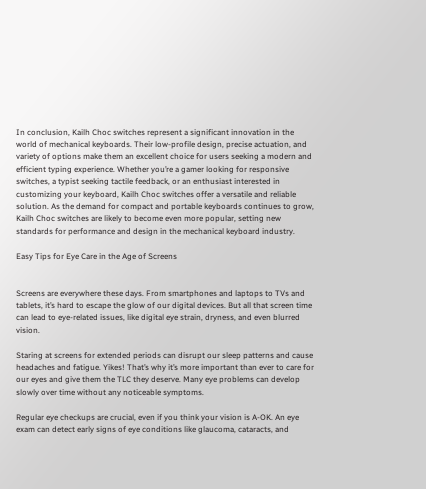In conclusion, Kailh Choc switches represent a significant innovation in the world of mechanical keyboards. Their low-profile design, precise actuation, and variety of options make them an excellent choice for users seeking a modern and efficient typing experience. Whether you’re a gamer looking for responsive switches, a typist seeking tactile feedback, or an enthusiast interested in customizing your keyboard, Kailh Choc switches offer a versatile and reliable solution. As the demand for compact and portable keyboards continues to grow, Kailh Choc switches are likely to become even more popular, setting new standards for performance and design in the mechanical keyboard industry.

Easy Tips for Eye Care in the Age of Screens


Screens are everywhere these days. From smartphones and laptops to TVs and tablets, it’s hard to escape the glow of our digital devices. But all that screen time can lead to eye-related issues, like digital eye strain, dryness, and even blurred vision.

Staring at screens for extended periods can disrupt our sleep patterns and cause headaches and fatigue. Yikes! That’s why it’s more important than ever to care for our eyes and give them the TLC they deserve. Many eye problems can develop slowly over time without any noticeable symptoms.

Regular eye checkups are crucial, even if you think your vision is A-OK. An eye exam can detect early signs of eye conditions like glaucoma, cataracts, and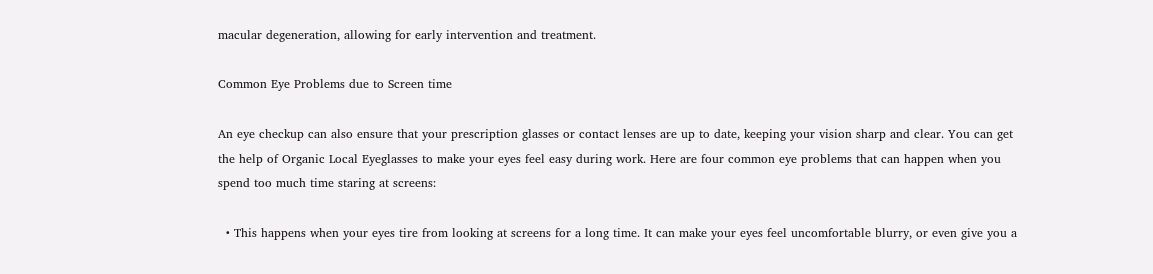macular degeneration, allowing for early intervention and treatment.

Common Eye Problems due to Screen time

An eye checkup can also ensure that your prescription glasses or contact lenses are up to date, keeping your vision sharp and clear. You can get the help of Organic Local Eyeglasses to make your eyes feel easy during work. Here are four common eye problems that can happen when you spend too much time staring at screens:

  • This happens when your eyes tire from looking at screens for a long time. It can make your eyes feel uncomfortable blurry, or even give you a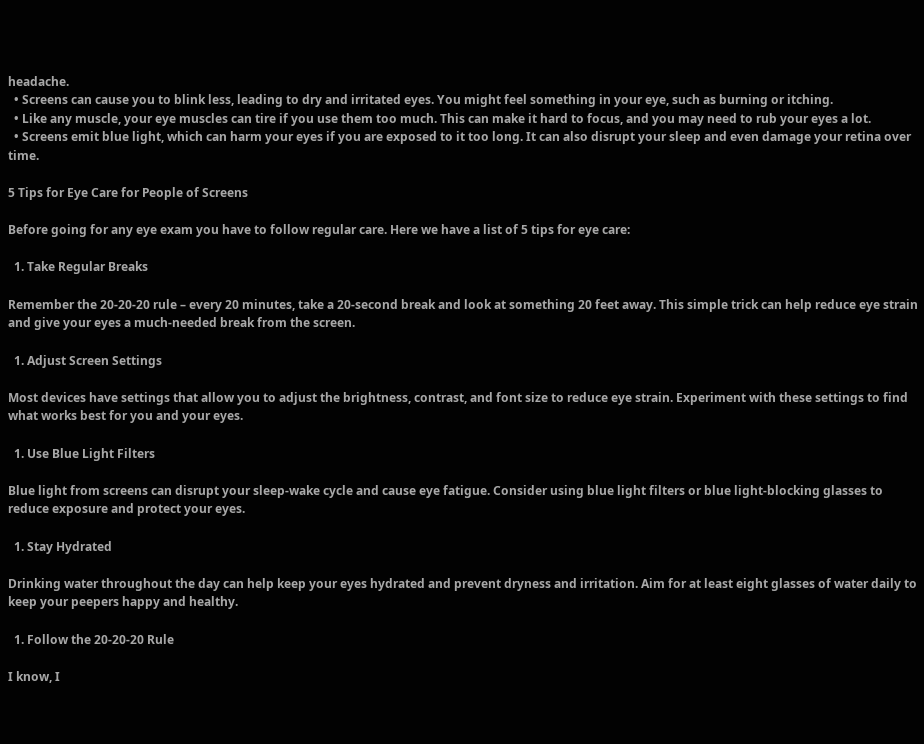headache.
  • Screens can cause you to blink less, leading to dry and irritated eyes. You might feel something in your eye, such as burning or itching.
  • Like any muscle, your eye muscles can tire if you use them too much. This can make it hard to focus, and you may need to rub your eyes a lot.
  • Screens emit blue light, which can harm your eyes if you are exposed to it too long. It can also disrupt your sleep and even damage your retina over time.

5 Tips for Eye Care for People of Screens

Before going for any eye exam you have to follow regular care. Here we have a list of 5 tips for eye care:

  1. Take Regular Breaks

Remember the 20-20-20 rule – every 20 minutes, take a 20-second break and look at something 20 feet away. This simple trick can help reduce eye strain and give your eyes a much-needed break from the screen.

  1. Adjust Screen Settings

Most devices have settings that allow you to adjust the brightness, contrast, and font size to reduce eye strain. Experiment with these settings to find what works best for you and your eyes.

  1. Use Blue Light Filters

Blue light from screens can disrupt your sleep-wake cycle and cause eye fatigue. Consider using blue light filters or blue light-blocking glasses to reduce exposure and protect your eyes.

  1. Stay Hydrated

Drinking water throughout the day can help keep your eyes hydrated and prevent dryness and irritation. Aim for at least eight glasses of water daily to keep your peepers happy and healthy.

  1. Follow the 20-20-20 Rule

I know, I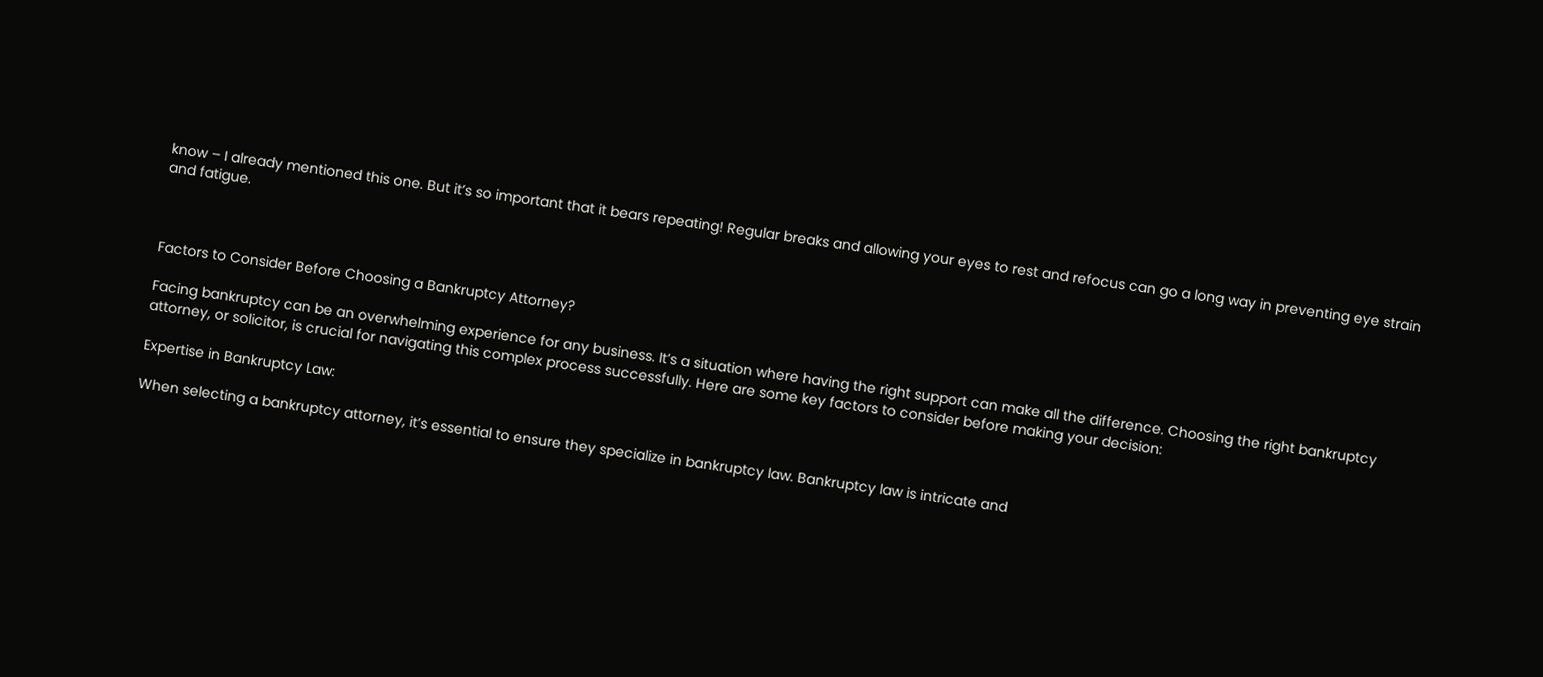know – I already mentioned this one. But it’s so important that it bears repeating! Regular breaks and allowing your eyes to rest and refocus can go a long way in preventing eye strain and fatigue.



Factors to Consider Before Choosing a Bankruptcy Attorney?

Facing bankruptcy can be an overwhelming experience for any business. It’s a situation where having the right support can make all the difference. Choosing the right bankruptcy attorney, or solicitor, is crucial for navigating this complex process successfully. Here are some key factors to consider before making your decision:

Expertise in Bankruptcy Law:

When selecting a bankruptcy attorney, it’s essential to ensure they specialize in bankruptcy law. Bankruptcy law is intricate and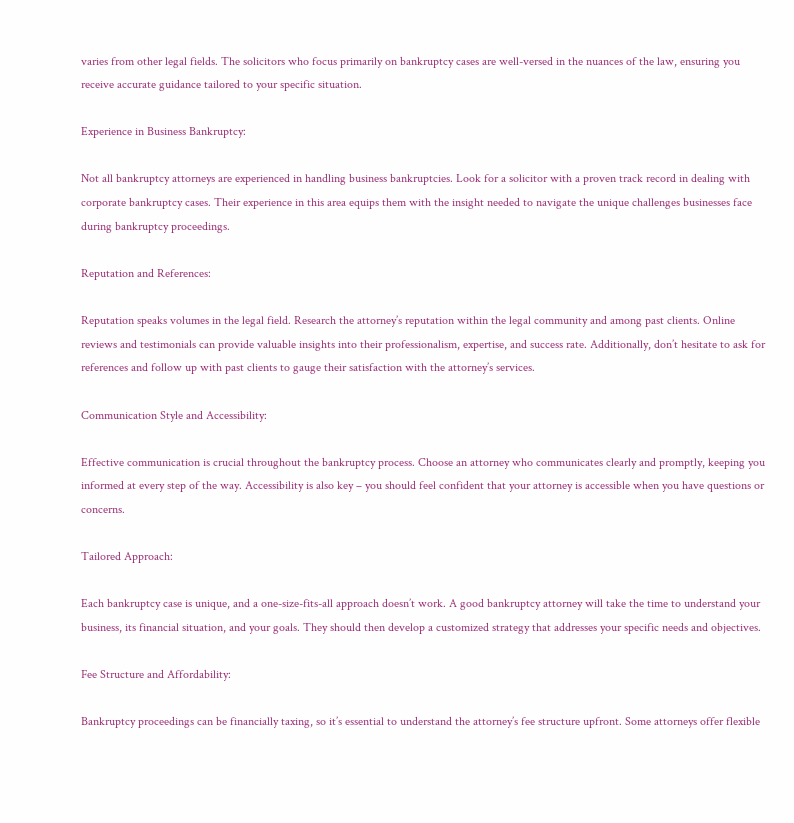varies from other legal fields. The solicitors who focus primarily on bankruptcy cases are well-versed in the nuances of the law, ensuring you receive accurate guidance tailored to your specific situation.

Experience in Business Bankruptcy:

Not all bankruptcy attorneys are experienced in handling business bankruptcies. Look for a solicitor with a proven track record in dealing with corporate bankruptcy cases. Their experience in this area equips them with the insight needed to navigate the unique challenges businesses face during bankruptcy proceedings.

Reputation and References:

Reputation speaks volumes in the legal field. Research the attorney’s reputation within the legal community and among past clients. Online reviews and testimonials can provide valuable insights into their professionalism, expertise, and success rate. Additionally, don’t hesitate to ask for references and follow up with past clients to gauge their satisfaction with the attorney’s services.

Communication Style and Accessibility:

Effective communication is crucial throughout the bankruptcy process. Choose an attorney who communicates clearly and promptly, keeping you informed at every step of the way. Accessibility is also key – you should feel confident that your attorney is accessible when you have questions or concerns.

Tailored Approach:

Each bankruptcy case is unique, and a one-size-fits-all approach doesn’t work. A good bankruptcy attorney will take the time to understand your business, its financial situation, and your goals. They should then develop a customized strategy that addresses your specific needs and objectives.

Fee Structure and Affordability:

Bankruptcy proceedings can be financially taxing, so it’s essential to understand the attorney’s fee structure upfront. Some attorneys offer flexible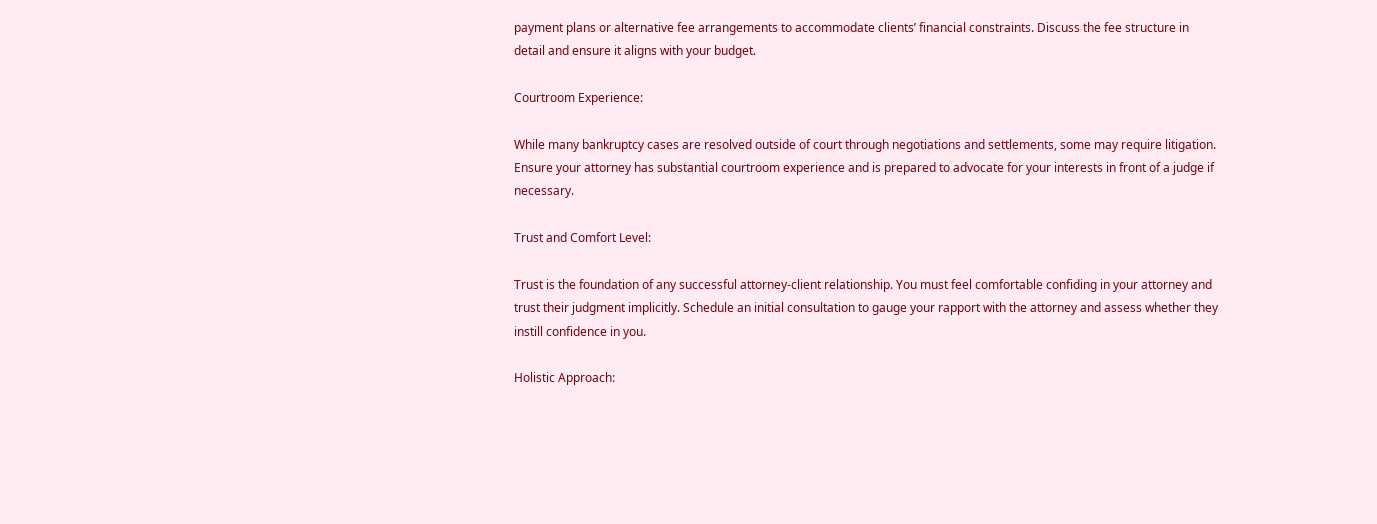payment plans or alternative fee arrangements to accommodate clients’ financial constraints. Discuss the fee structure in detail and ensure it aligns with your budget.

Courtroom Experience:

While many bankruptcy cases are resolved outside of court through negotiations and settlements, some may require litigation. Ensure your attorney has substantial courtroom experience and is prepared to advocate for your interests in front of a judge if necessary.

Trust and Comfort Level:

Trust is the foundation of any successful attorney-client relationship. You must feel comfortable confiding in your attorney and trust their judgment implicitly. Schedule an initial consultation to gauge your rapport with the attorney and assess whether they instill confidence in you.

Holistic Approach: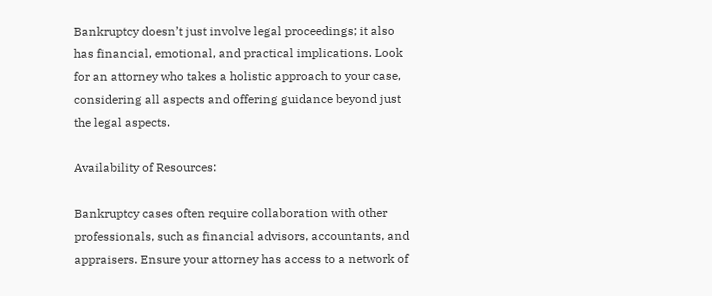Bankruptcy doesn’t just involve legal proceedings; it also has financial, emotional, and practical implications. Look for an attorney who takes a holistic approach to your case, considering all aspects and offering guidance beyond just the legal aspects.

Availability of Resources:

Bankruptcy cases often require collaboration with other professionals, such as financial advisors, accountants, and appraisers. Ensure your attorney has access to a network of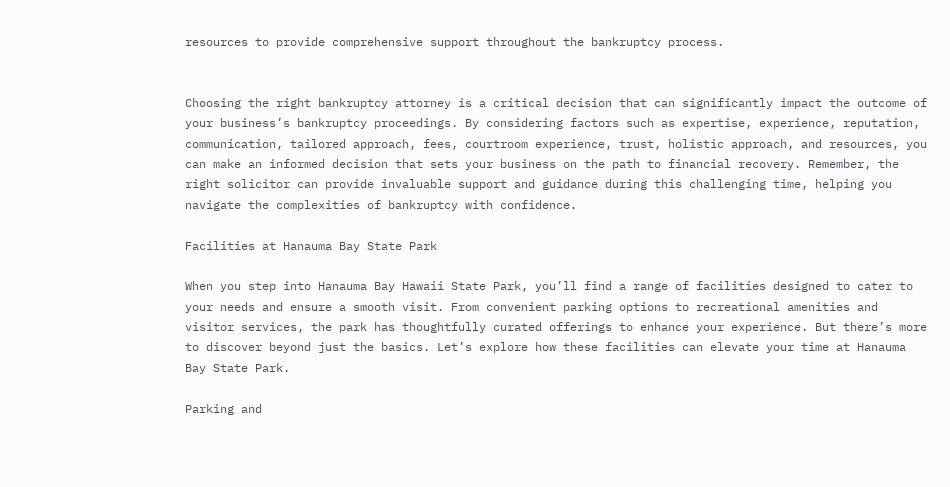resources to provide comprehensive support throughout the bankruptcy process.


Choosing the right bankruptcy attorney is a critical decision that can significantly impact the outcome of your business’s bankruptcy proceedings. By considering factors such as expertise, experience, reputation, communication, tailored approach, fees, courtroom experience, trust, holistic approach, and resources, you can make an informed decision that sets your business on the path to financial recovery. Remember, the right solicitor can provide invaluable support and guidance during this challenging time, helping you navigate the complexities of bankruptcy with confidence.

Facilities at Hanauma Bay State Park

When you step into Hanauma Bay Hawaii State Park, you’ll find a range of facilities designed to cater to your needs and ensure a smooth visit. From convenient parking options to recreational amenities and visitor services, the park has thoughtfully curated offerings to enhance your experience. But there’s more to discover beyond just the basics. Let’s explore how these facilities can elevate your time at Hanauma Bay State Park.

Parking and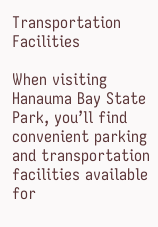Transportation Facilities

When visiting Hanauma Bay State Park, you’ll find convenient parking and transportation facilities available for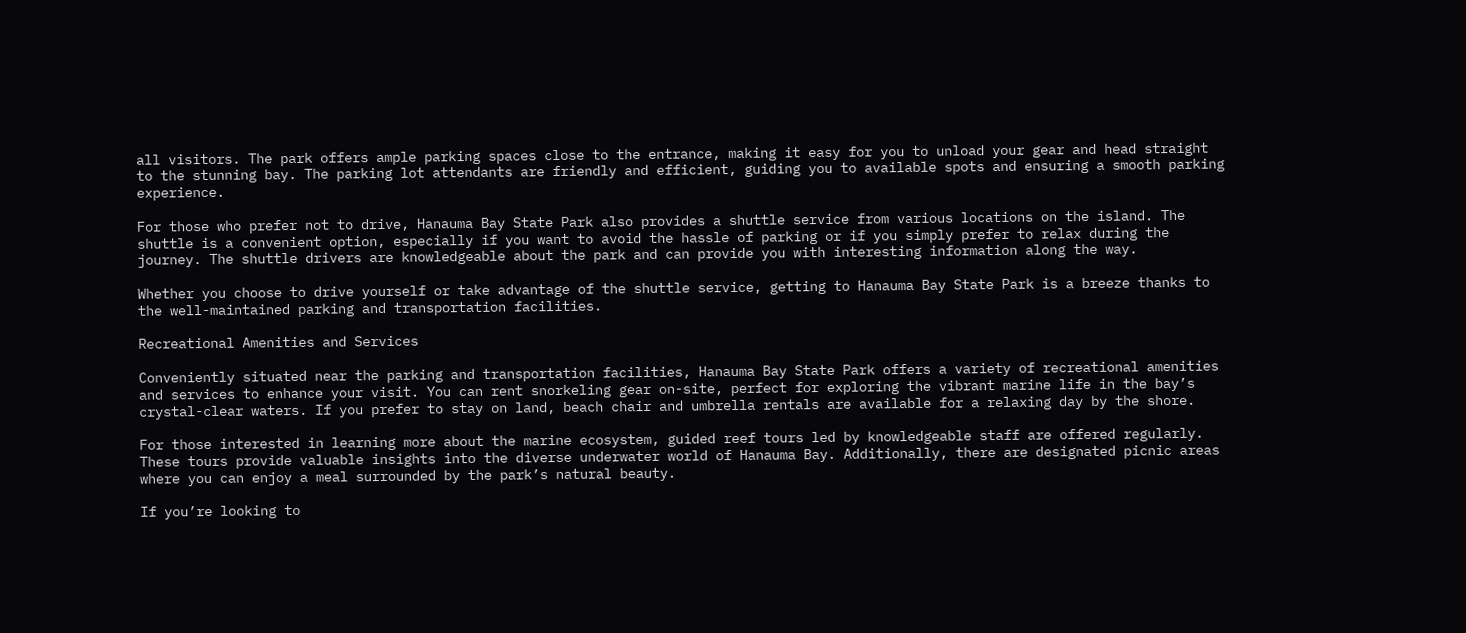all visitors. The park offers ample parking spaces close to the entrance, making it easy for you to unload your gear and head straight to the stunning bay. The parking lot attendants are friendly and efficient, guiding you to available spots and ensuring a smooth parking experience.

For those who prefer not to drive, Hanauma Bay State Park also provides a shuttle service from various locations on the island. The shuttle is a convenient option, especially if you want to avoid the hassle of parking or if you simply prefer to relax during the journey. The shuttle drivers are knowledgeable about the park and can provide you with interesting information along the way.

Whether you choose to drive yourself or take advantage of the shuttle service, getting to Hanauma Bay State Park is a breeze thanks to the well-maintained parking and transportation facilities.

Recreational Amenities and Services

Conveniently situated near the parking and transportation facilities, Hanauma Bay State Park offers a variety of recreational amenities and services to enhance your visit. You can rent snorkeling gear on-site, perfect for exploring the vibrant marine life in the bay’s crystal-clear waters. If you prefer to stay on land, beach chair and umbrella rentals are available for a relaxing day by the shore.

For those interested in learning more about the marine ecosystem, guided reef tours led by knowledgeable staff are offered regularly. These tours provide valuable insights into the diverse underwater world of Hanauma Bay. Additionally, there are designated picnic areas where you can enjoy a meal surrounded by the park’s natural beauty.

If you’re looking to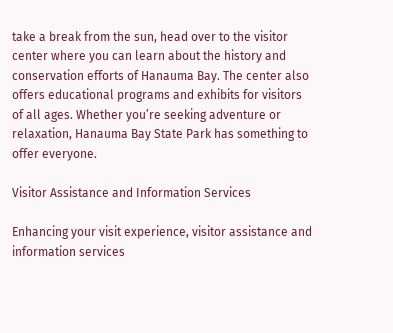take a break from the sun, head over to the visitor center where you can learn about the history and conservation efforts of Hanauma Bay. The center also offers educational programs and exhibits for visitors of all ages. Whether you’re seeking adventure or relaxation, Hanauma Bay State Park has something to offer everyone.

Visitor Assistance and Information Services

Enhancing your visit experience, visitor assistance and information services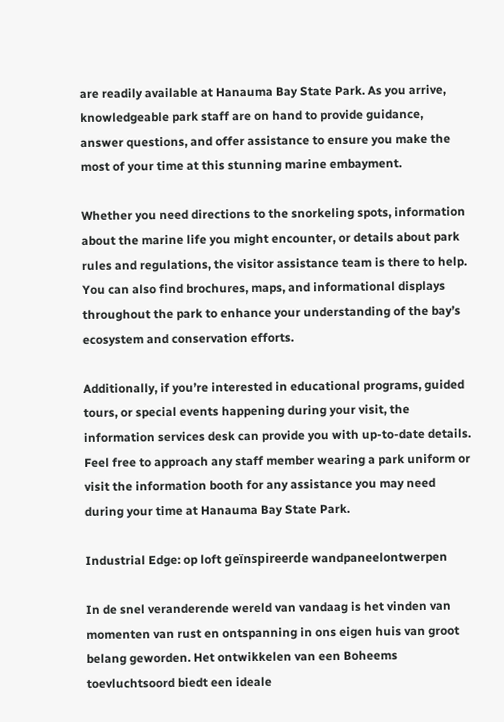are readily available at Hanauma Bay State Park. As you arrive, knowledgeable park staff are on hand to provide guidance, answer questions, and offer assistance to ensure you make the most of your time at this stunning marine embayment.

Whether you need directions to the snorkeling spots, information about the marine life you might encounter, or details about park rules and regulations, the visitor assistance team is there to help. You can also find brochures, maps, and informational displays throughout the park to enhance your understanding of the bay’s ecosystem and conservation efforts.

Additionally, if you’re interested in educational programs, guided tours, or special events happening during your visit, the information services desk can provide you with up-to-date details. Feel free to approach any staff member wearing a park uniform or visit the information booth for any assistance you may need during your time at Hanauma Bay State Park.

Industrial Edge: op loft geïnspireerde wandpaneelontwerpen

In de snel veranderende wereld van vandaag is het vinden van momenten van rust en ontspanning in ons eigen huis van groot belang geworden. Het ontwikkelen van een Boheems toevluchtsoord biedt een ideale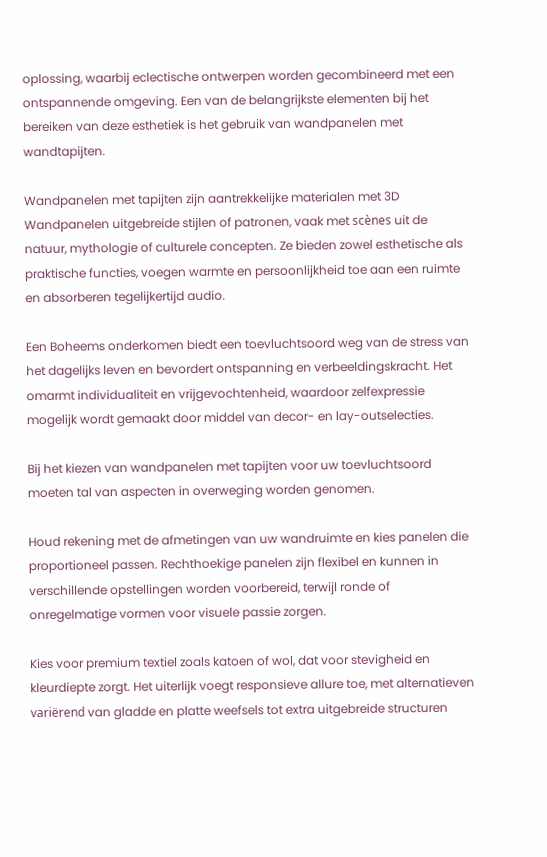oplossing, waarbij eclectische ontwerpen worden gecombineerd met een ontspannende omgeving. Een van de belangrijkste elementen bij het bereiken van deze esthetiek is het gebruik van wandpanelen met wandtapijten.

Wandpanelen met tapijten zijn aantrekkelijke materialen met 3D Wandpanelen uitgebreide stijlen of patronen, vaak met scènes uit de natuur, mythologie of culturele concepten. Ze bieden zowel esthetische als praktische functies, voegen warmte en persoonlijkheid toe aan een ruimte en absorberen tegelijkertijd audio.

Een Boheems onderkomen biedt een toevluchtsoord weg van de stress van het dagelijks leven en bevordert ontspanning en verbeeldingskracht. Het omarmt individualiteit en vrijgevochtenheid, waardoor zelfexpressie mogelijk wordt gemaakt door middel van decor- en lay-outselecties.

Bij het kiezen van wandpanelen met tapijten voor uw toevluchtsoord moeten tal van aspecten in overweging worden genomen.

Houd rekening met de afmetingen van uw wandruimte en kies panelen die proportioneel passen. Rechthoekige panelen zijn flexibel en kunnen in verschillende opstellingen worden voorbereid, terwijl ronde of onregelmatige vormen voor visuele passie zorgen.

Kies voor premium textiel zoals katoen of wol, dat voor stevigheid en kleurdiepte zorgt. Het uiterlijk voegt responsieve allure toe, met alternatieven variërend van gladde en platte weefsels tot extra uitgebreide structuren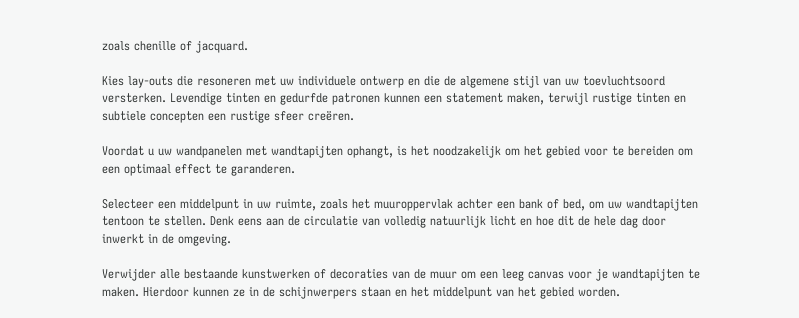zoals chenille of jacquard.

Kies lay-outs die resoneren met uw individuele ontwerp en die de algemene stijl van uw toevluchtsoord versterken. Levendige tinten en gedurfde patronen kunnen een statement maken, terwijl rustige tinten en subtiele concepten een rustige sfeer creëren.

Voordat u uw wandpanelen met wandtapijten ophangt, is het noodzakelijk om het gebied voor te bereiden om een optimaal effect te garanderen.

Selecteer een middelpunt in uw ruimte, zoals het muuroppervlak achter een bank of bed, om uw wandtapijten tentoon te stellen. Denk eens aan de circulatie van volledig natuurlijk licht en hoe dit de hele dag door inwerkt in de omgeving.

Verwijder alle bestaande kunstwerken of decoraties van de muur om een leeg canvas voor je wandtapijten te maken. Hierdoor kunnen ze in de schijnwerpers staan en het middelpunt van het gebied worden.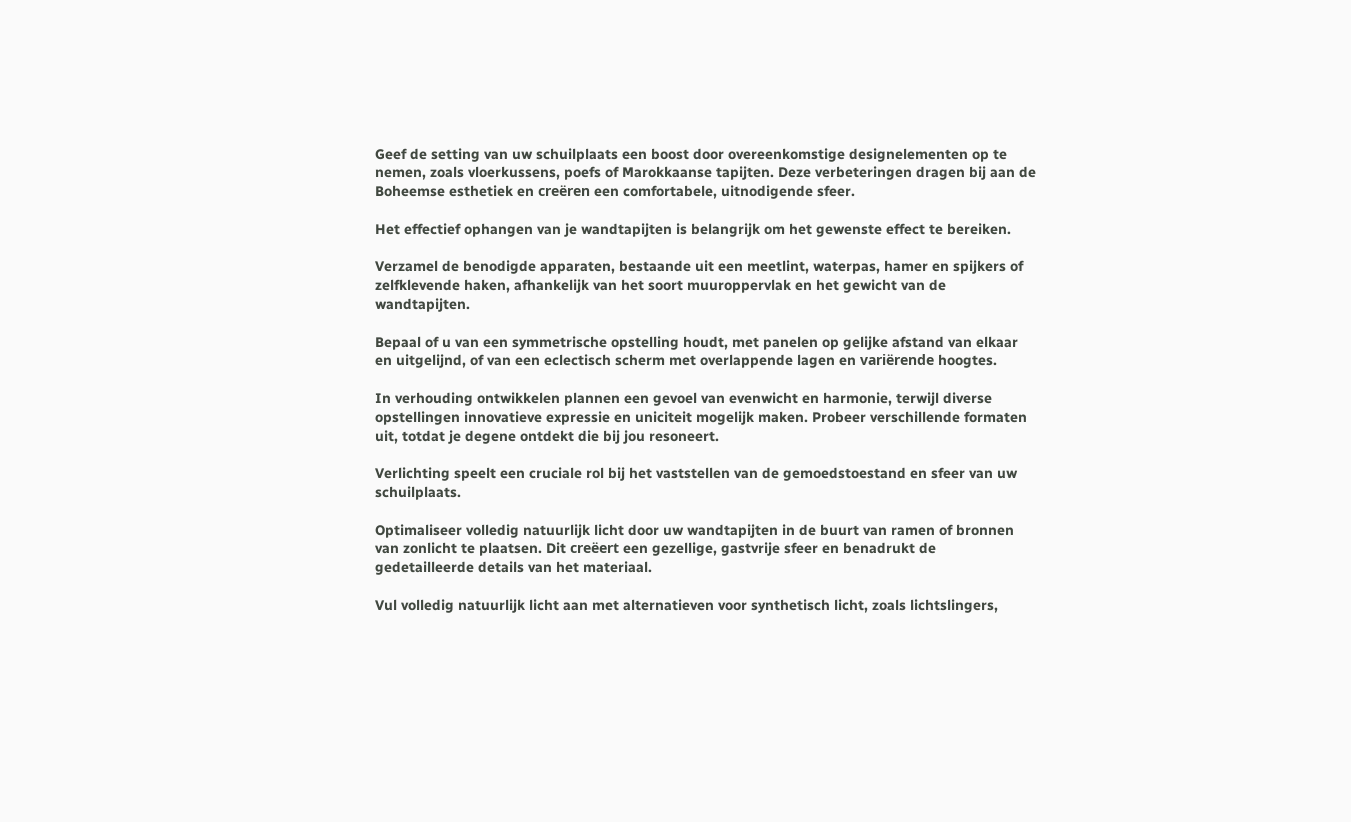Geef de setting van uw schuilplaats een boost door overeenkomstige designelementen op te nemen, zoals vloerkussens, poefs of Marokkaanse tapijten. Deze verbeteringen dragen bij aan de Boheemse esthetiek en creëren een comfortabele, uitnodigende sfeer.

Het effectief ophangen van je wandtapijten is belangrijk om het gewenste effect te bereiken.

Verzamel de benodigde apparaten, bestaande uit een meetlint, waterpas, hamer en spijkers of zelfklevende haken, afhankelijk van het soort muuroppervlak en het gewicht van de wandtapijten.

Bepaal of u van een symmetrische opstelling houdt, met panelen op gelijke afstand van elkaar en uitgelijnd, of van een eclectisch scherm met overlappende lagen en variërende hoogtes.

In verhouding ontwikkelen plannen een gevoel van evenwicht en harmonie, terwijl diverse opstellingen innovatieve expressie en uniciteit mogelijk maken. Probeer verschillende formaten uit, totdat je degene ontdekt die bij jou resoneert.

Verlichting speelt een cruciale rol bij het vaststellen van de gemoedstoestand en sfeer van uw schuilplaats.

Optimaliseer volledig natuurlijk licht door uw wandtapijten in de buurt van ramen of bronnen van zonlicht te plaatsen. Dit creëert een gezellige, gastvrije sfeer en benadrukt de gedetailleerde details van het materiaal.

Vul volledig natuurlijk licht aan met alternatieven voor synthetisch licht, zoals lichtslingers,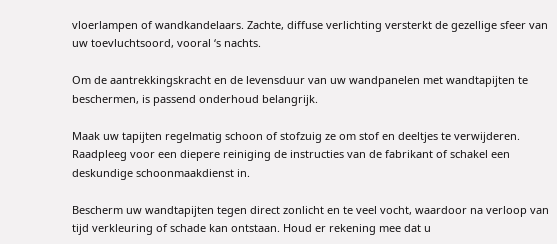vloerlampen of wandkandelaars. Zachte, diffuse verlichting versterkt de gezellige sfeer van uw toevluchtsoord, vooral ‘s nachts.

Om de aantrekkingskracht en de levensduur van uw wandpanelen met wandtapijten te beschermen, is passend onderhoud belangrijk.

Maak uw tapijten regelmatig schoon of stofzuig ze om stof en deeltjes te verwijderen. Raadpleeg voor een diepere reiniging de instructies van de fabrikant of schakel een deskundige schoonmaakdienst in.

Bescherm uw wandtapijten tegen direct zonlicht en te veel vocht, waardoor na verloop van tijd verkleuring of schade kan ontstaan. Houd er rekening mee dat u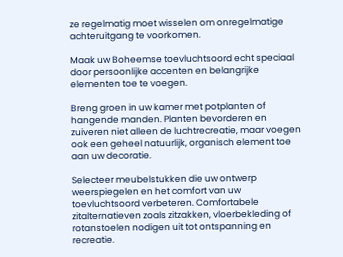ze regelmatig moet wisselen om onregelmatige achteruitgang te voorkomen.

Maak uw Boheemse toevluchtsoord echt speciaal door persoonlijke accenten en belangrijke elementen toe te voegen.

Breng groen in uw kamer met potplanten of hangende manden. Planten bevorderen en zuiveren niet alleen de luchtrecreatie, maar voegen ook een geheel natuurlijk, organisch element toe aan uw decoratie.

Selecteer meubelstukken die uw ontwerp weerspiegelen en het comfort van uw toevluchtsoord verbeteren. Comfortabele zitalternatieven zoals zitzakken, vloerbekleding of rotanstoelen nodigen uit tot ontspanning en recreatie.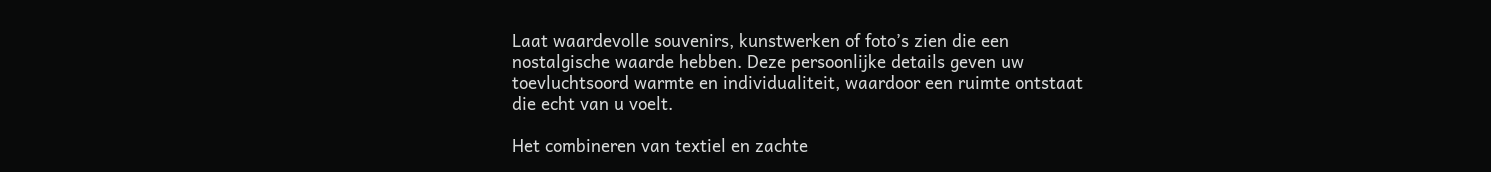Laat waardevolle souvenirs, kunstwerken of foto’s zien die een nostalgische waarde hebben. Deze persoonlijke details geven uw toevluchtsoord warmte en individualiteit, waardoor een ruimte ontstaat die echt van u voelt.

Het combineren van textiel en zachte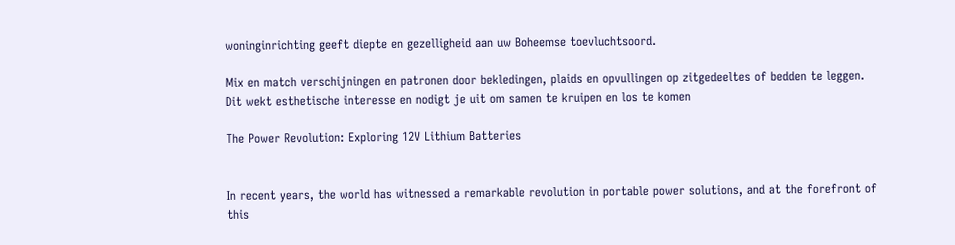woninginrichting geeft diepte en gezelligheid aan uw Boheemse toevluchtsoord.

Mix en match verschijningen en patronen door bekledingen, plaids en opvullingen op zitgedeeltes of bedden te leggen. Dit wekt esthetische interesse en nodigt je uit om samen te kruipen en los te komen

The Power Revolution: Exploring 12V Lithium Batteries


In recent years, the world has witnessed a remarkable revolution in portable power solutions, and at the forefront of this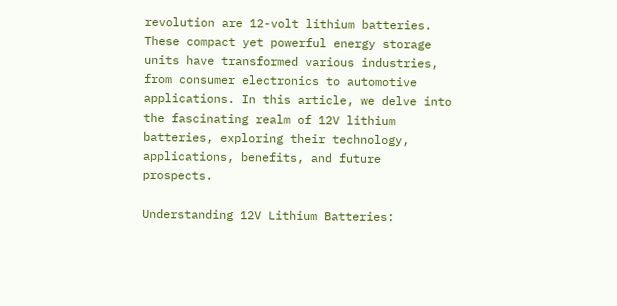revolution are 12-volt lithium batteries. These compact yet powerful energy storage units have transformed various industries, from consumer electronics to automotive applications. In this article, we delve into the fascinating realm of 12V lithium batteries, exploring their technology, applications, benefits, and future prospects.

Understanding 12V Lithium Batteries: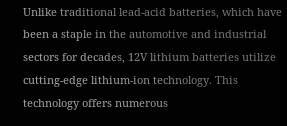Unlike traditional lead-acid batteries, which have been a staple in the automotive and industrial sectors for decades, 12V lithium batteries utilize cutting-edge lithium-ion technology. This technology offers numerous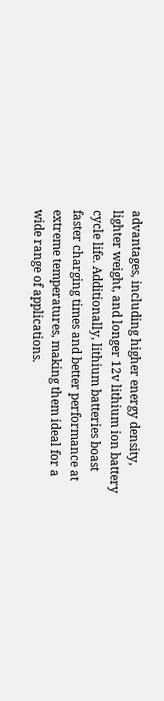advantages, including higher energy density, lighter weight, and longer 12v lithium ion battery cycle life. Additionally, lithium batteries boast faster charging times and better performance at extreme temperatures, making them ideal for a wide range of applications.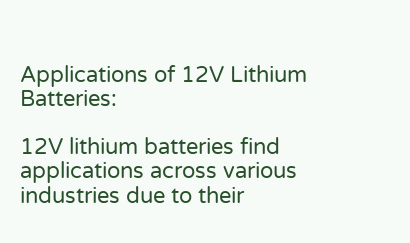Applications of 12V Lithium Batteries:

12V lithium batteries find applications across various industries due to their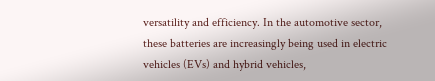versatility and efficiency. In the automotive sector, these batteries are increasingly being used in electric vehicles (EVs) and hybrid vehicles,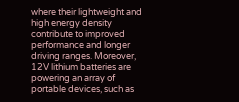where their lightweight and high energy density contribute to improved performance and longer driving ranges. Moreover, 12V lithium batteries are powering an array of portable devices, such as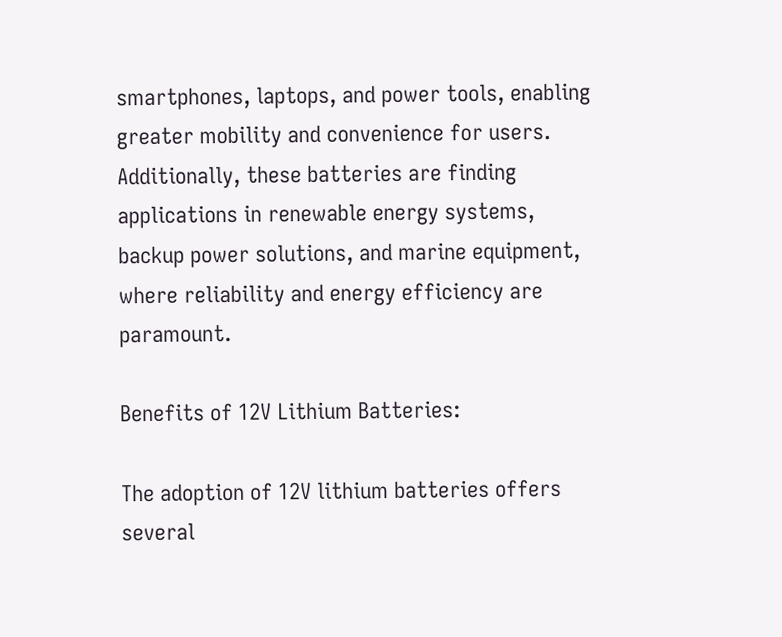smartphones, laptops, and power tools, enabling greater mobility and convenience for users. Additionally, these batteries are finding applications in renewable energy systems, backup power solutions, and marine equipment, where reliability and energy efficiency are paramount.

Benefits of 12V Lithium Batteries:

The adoption of 12V lithium batteries offers several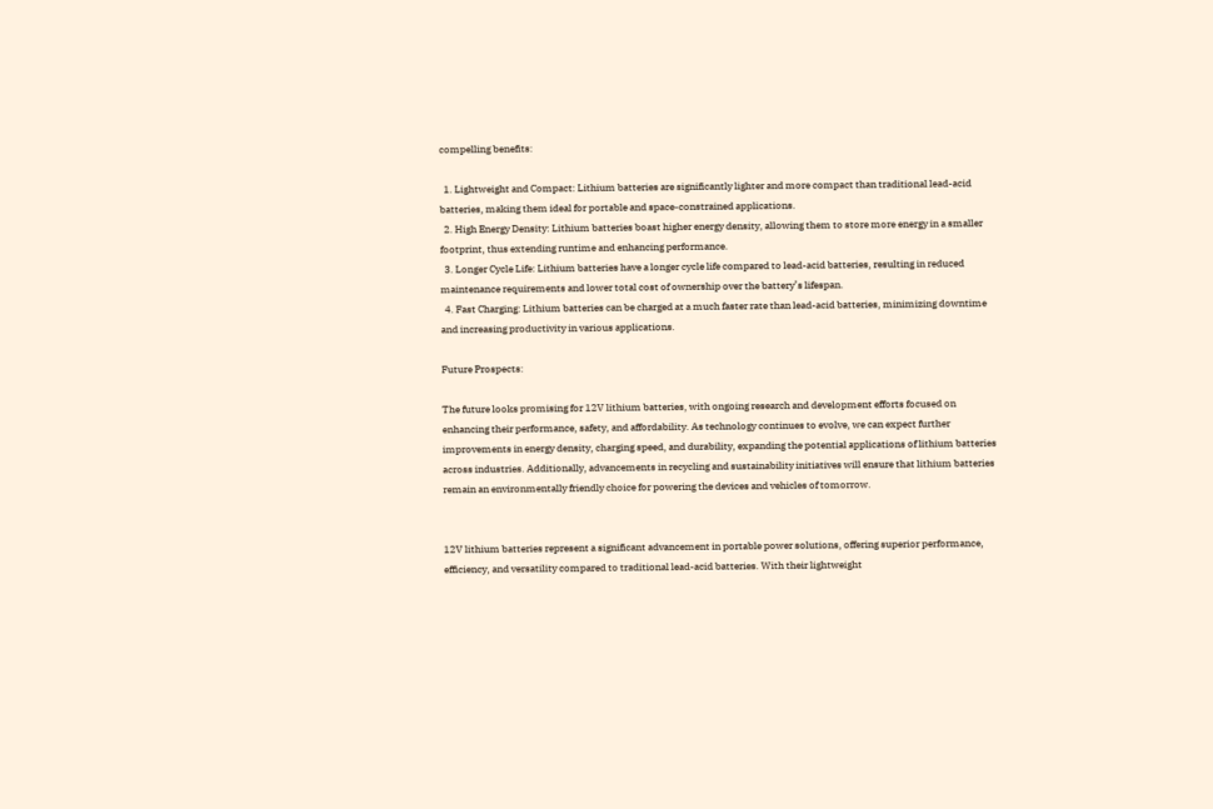compelling benefits:

  1. Lightweight and Compact: Lithium batteries are significantly lighter and more compact than traditional lead-acid batteries, making them ideal for portable and space-constrained applications.
  2. High Energy Density: Lithium batteries boast higher energy density, allowing them to store more energy in a smaller footprint, thus extending runtime and enhancing performance.
  3. Longer Cycle Life: Lithium batteries have a longer cycle life compared to lead-acid batteries, resulting in reduced maintenance requirements and lower total cost of ownership over the battery’s lifespan.
  4. Fast Charging: Lithium batteries can be charged at a much faster rate than lead-acid batteries, minimizing downtime and increasing productivity in various applications.

Future Prospects:

The future looks promising for 12V lithium batteries, with ongoing research and development efforts focused on enhancing their performance, safety, and affordability. As technology continues to evolve, we can expect further improvements in energy density, charging speed, and durability, expanding the potential applications of lithium batteries across industries. Additionally, advancements in recycling and sustainability initiatives will ensure that lithium batteries remain an environmentally friendly choice for powering the devices and vehicles of tomorrow.


12V lithium batteries represent a significant advancement in portable power solutions, offering superior performance, efficiency, and versatility compared to traditional lead-acid batteries. With their lightweight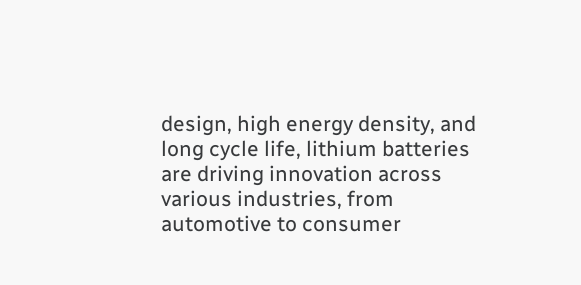design, high energy density, and long cycle life, lithium batteries are driving innovation across various industries, from automotive to consumer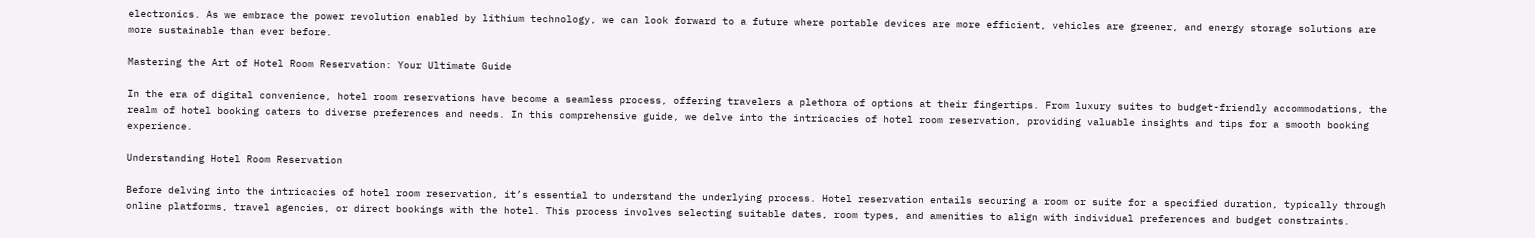electronics. As we embrace the power revolution enabled by lithium technology, we can look forward to a future where portable devices are more efficient, vehicles are greener, and energy storage solutions are more sustainable than ever before.

Mastering the Art of Hotel Room Reservation: Your Ultimate Guide

In the era of digital convenience, hotel room reservations have become a seamless process, offering travelers a plethora of options at their fingertips. From luxury suites to budget-friendly accommodations, the realm of hotel booking caters to diverse preferences and needs. In this comprehensive guide, we delve into the intricacies of hotel room reservation, providing valuable insights and tips for a smooth booking experience.

Understanding Hotel Room Reservation

Before delving into the intricacies of hotel room reservation, it’s essential to understand the underlying process. Hotel reservation entails securing a room or suite for a specified duration, typically through online platforms, travel agencies, or direct bookings with the hotel. This process involves selecting suitable dates, room types, and amenities to align with individual preferences and budget constraints.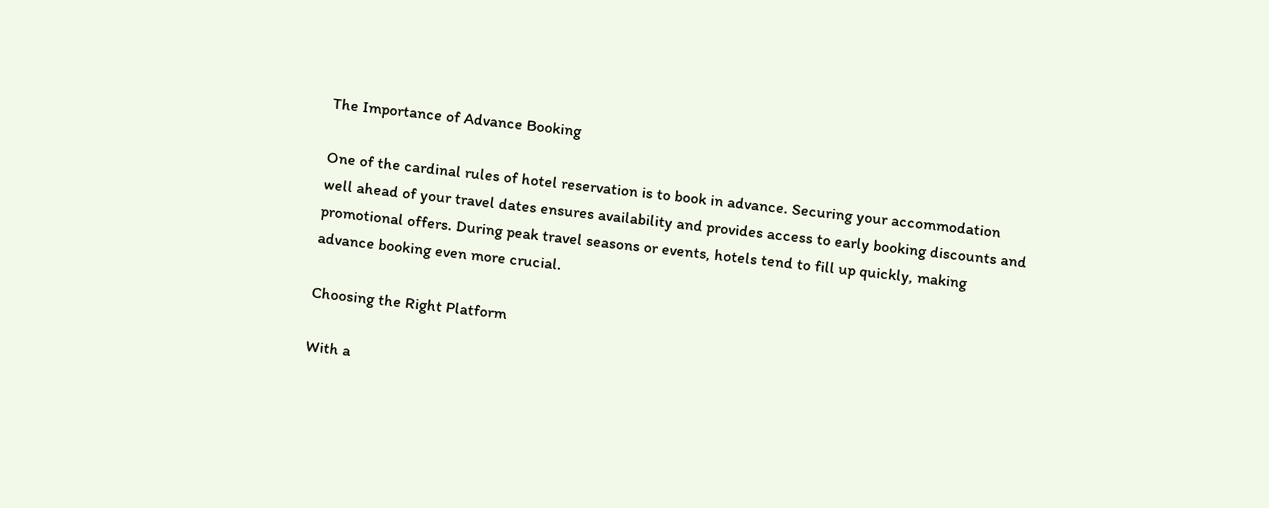The Importance of Advance Booking

One of the cardinal rules of hotel reservation is to book in advance. Securing your accommodation well ahead of your travel dates ensures availability and provides access to early booking discounts and promotional offers. During peak travel seasons or events, hotels tend to fill up quickly, making advance booking even more crucial.

Choosing the Right Platform

With a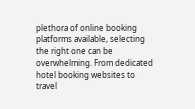plethora of online booking platforms available, selecting the right one can be overwhelming. From dedicated hotel booking websites to travel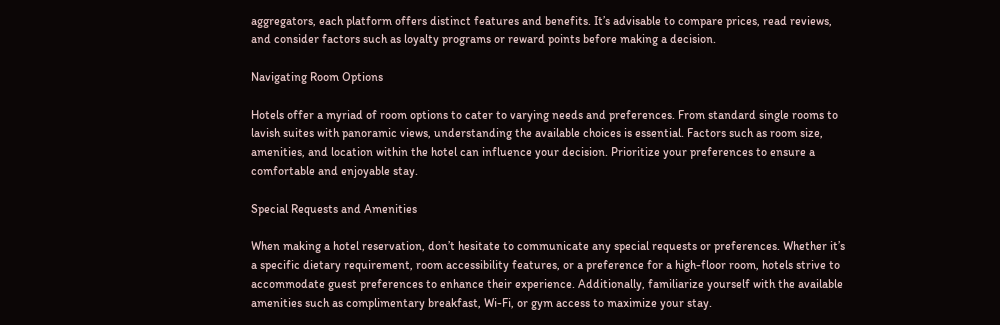aggregators, each platform offers distinct features and benefits. It’s advisable to compare prices, read reviews, and consider factors such as loyalty programs or reward points before making a decision.

Navigating Room Options

Hotels offer a myriad of room options to cater to varying needs and preferences. From standard single rooms to lavish suites with panoramic views, understanding the available choices is essential. Factors such as room size, amenities, and location within the hotel can influence your decision. Prioritize your preferences to ensure a comfortable and enjoyable stay.

Special Requests and Amenities

When making a hotel reservation, don’t hesitate to communicate any special requests or preferences. Whether it’s a specific dietary requirement, room accessibility features, or a preference for a high-floor room, hotels strive to accommodate guest preferences to enhance their experience. Additionally, familiarize yourself with the available amenities such as complimentary breakfast, Wi-Fi, or gym access to maximize your stay.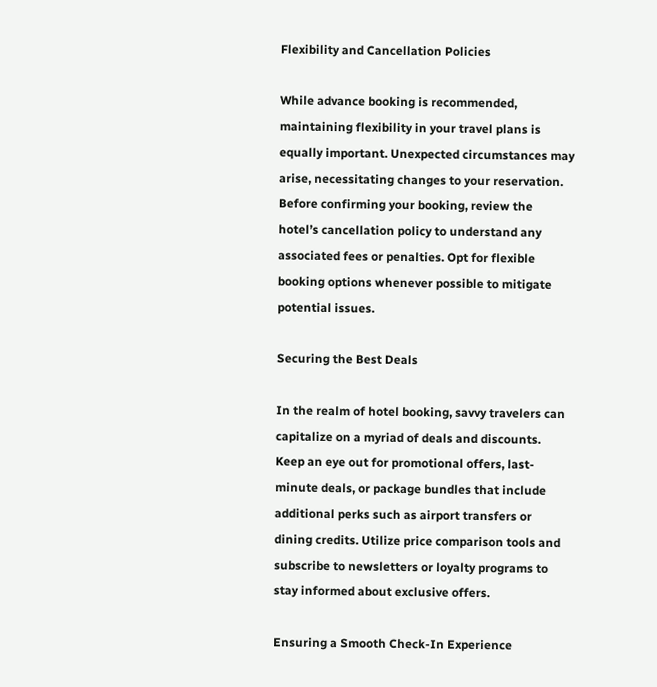Flexibility and Cancellation Policies

While advance booking is recommended, maintaining flexibility in your travel plans is equally important. Unexpected circumstances may arise, necessitating changes to your reservation. Before confirming your booking, review the hotel’s cancellation policy to understand any associated fees or penalties. Opt for flexible booking options whenever possible to mitigate potential issues.

Securing the Best Deals

In the realm of hotel booking, savvy travelers can capitalize on a myriad of deals and discounts. Keep an eye out for promotional offers, last-minute deals, or package bundles that include additional perks such as airport transfers or dining credits. Utilize price comparison tools and subscribe to newsletters or loyalty programs to stay informed about exclusive offers.

Ensuring a Smooth Check-In Experience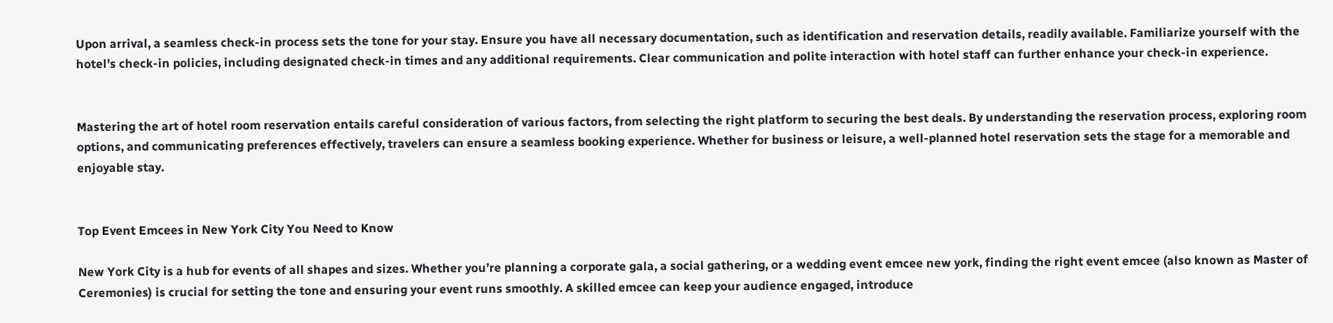Upon arrival, a seamless check-in process sets the tone for your stay. Ensure you have all necessary documentation, such as identification and reservation details, readily available. Familiarize yourself with the hotel’s check-in policies, including designated check-in times and any additional requirements. Clear communication and polite interaction with hotel staff can further enhance your check-in experience.


Mastering the art of hotel room reservation entails careful consideration of various factors, from selecting the right platform to securing the best deals. By understanding the reservation process, exploring room options, and communicating preferences effectively, travelers can ensure a seamless booking experience. Whether for business or leisure, a well-planned hotel reservation sets the stage for a memorable and enjoyable stay.


Top Event Emcees in New York City You Need to Know

New York City is a hub for events of all shapes and sizes. Whether you’re planning a corporate gala, a social gathering, or a wedding event emcee new york, finding the right event emcee (also known as Master of Ceremonies) is crucial for setting the tone and ensuring your event runs smoothly. A skilled emcee can keep your audience engaged, introduce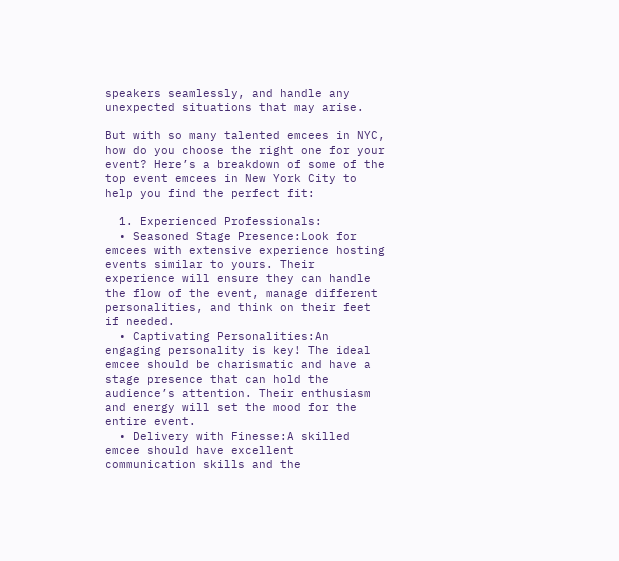speakers seamlessly, and handle any unexpected situations that may arise.

But with so many talented emcees in NYC, how do you choose the right one for your event? Here’s a breakdown of some of the top event emcees in New York City to help you find the perfect fit:

  1. Experienced Professionals:
  • Seasoned Stage Presence:Look for emcees with extensive experience hosting events similar to yours. Their experience will ensure they can handle the flow of the event, manage different personalities, and think on their feet if needed.
  • Captivating Personalities:An engaging personality is key! The ideal emcee should be charismatic and have a stage presence that can hold the audience’s attention. Their enthusiasm and energy will set the mood for the entire event.
  • Delivery with Finesse:A skilled emcee should have excellent communication skills and the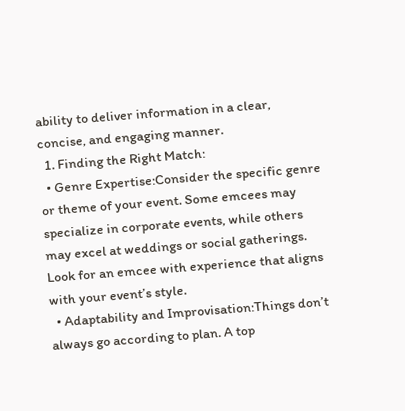ability to deliver information in a clear, concise, and engaging manner.
  1. Finding the Right Match:
  • Genre Expertise:Consider the specific genre or theme of your event. Some emcees may specialize in corporate events, while others may excel at weddings or social gatherings. Look for an emcee with experience that aligns with your event’s style.
  • Adaptability and Improvisation:Things don’t always go according to plan. A top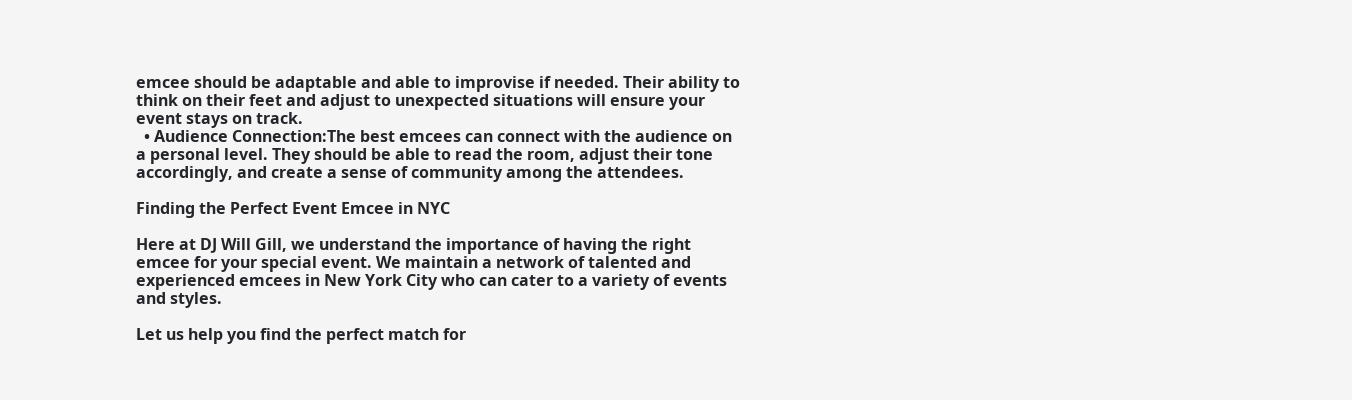emcee should be adaptable and able to improvise if needed. Their ability to think on their feet and adjust to unexpected situations will ensure your event stays on track.
  • Audience Connection:The best emcees can connect with the audience on a personal level. They should be able to read the room, adjust their tone accordingly, and create a sense of community among the attendees.

Finding the Perfect Event Emcee in NYC

Here at DJ Will Gill, we understand the importance of having the right emcee for your special event. We maintain a network of talented and experienced emcees in New York City who can cater to a variety of events and styles.

Let us help you find the perfect match for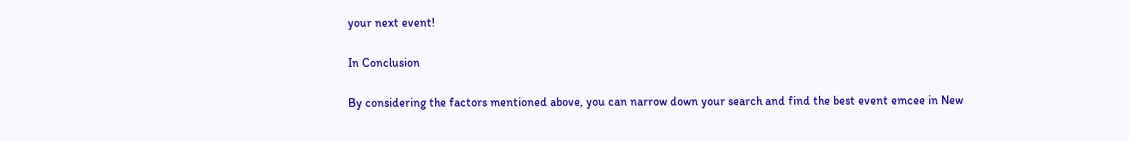your next event!

In Conclusion

By considering the factors mentioned above, you can narrow down your search and find the best event emcee in New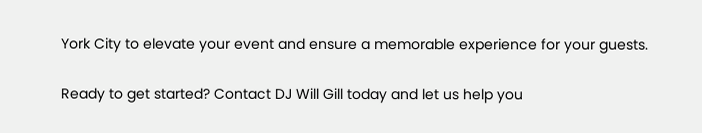York City to elevate your event and ensure a memorable experience for your guests.

Ready to get started? Contact DJ Will Gill today and let us help you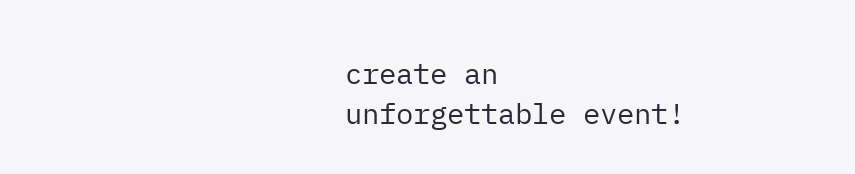create an unforgettable event!